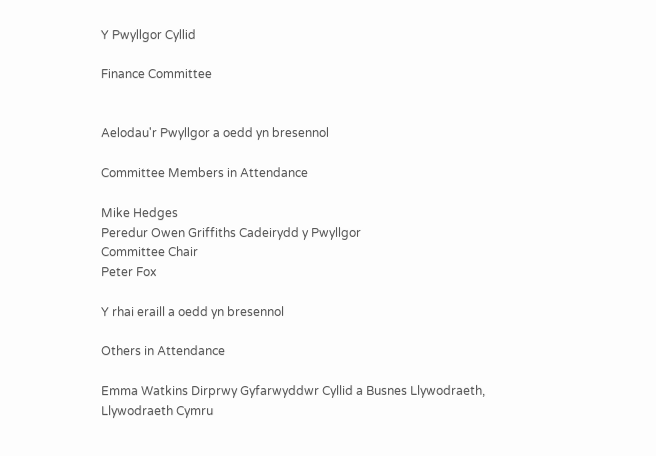Y Pwyllgor Cyllid

Finance Committee


Aelodau'r Pwyllgor a oedd yn bresennol

Committee Members in Attendance

Mike Hedges
Peredur Owen Griffiths Cadeirydd y Pwyllgor
Committee Chair
Peter Fox

Y rhai eraill a oedd yn bresennol

Others in Attendance

Emma Watkins Dirprwy Gyfarwyddwr Cyllid a Busnes Llywodraeth, Llywodraeth Cymru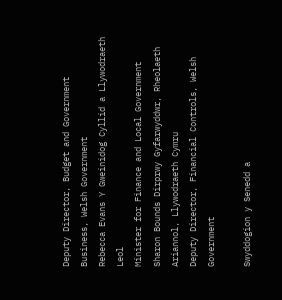Deputy Director, Budget and Government Business, Welsh Government
Rebecca Evans Y Gweinidog Cyllid a Llywodraeth Leol
Minister for Finance and Local Government
Sharon Bounds Dirprwy Gyfarwyddwr, Rheolaeth Ariannol, Llywodraeth Cymru
Deputy Director, Financial Controls, Welsh Government

Swyddogion y Senedd a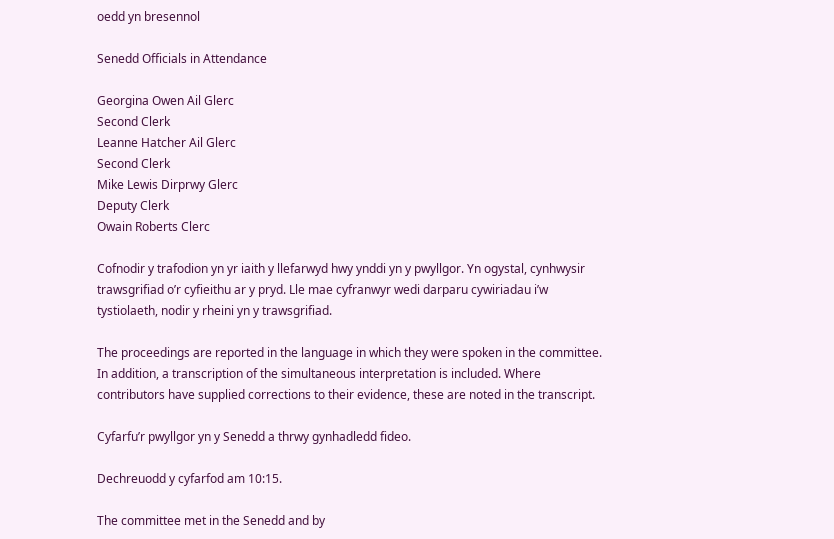oedd yn bresennol

Senedd Officials in Attendance

Georgina Owen Ail Glerc
Second Clerk
Leanne Hatcher Ail Glerc
Second Clerk
Mike Lewis Dirprwy Glerc
Deputy Clerk
Owain Roberts Clerc

Cofnodir y trafodion yn yr iaith y llefarwyd hwy ynddi yn y pwyllgor. Yn ogystal, cynhwysir trawsgrifiad o’r cyfieithu ar y pryd. Lle mae cyfranwyr wedi darparu cywiriadau i’w tystiolaeth, nodir y rheini yn y trawsgrifiad.

The proceedings are reported in the language in which they were spoken in the committee. In addition, a transcription of the simultaneous interpretation is included. Where contributors have supplied corrections to their evidence, these are noted in the transcript.

Cyfarfu’r pwyllgor yn y Senedd a thrwy gynhadledd fideo.

Dechreuodd y cyfarfod am 10:15.

The committee met in the Senedd and by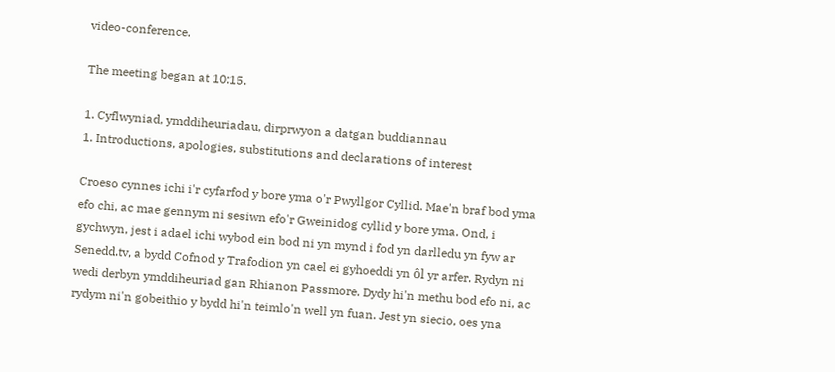video-conference.

The meeting began at 10:15.

1. Cyflwyniad, ymddiheuriadau, dirprwyon a datgan buddiannau
1. Introductions, apologies, substitutions and declarations of interest

Croeso cynnes ichi i'r cyfarfod y bore yma o'r Pwyllgor Cyllid. Mae'n braf bod yma efo chi, ac mae gennym ni sesiwn efo'r Gweinidog cyllid y bore yma. Ond, i gychwyn, jest i adael ichi wybod ein bod ni yn mynd i fod yn darlledu yn fyw ar Senedd.tv, a bydd Cofnod y Trafodion yn cael ei gyhoeddi yn ôl yr arfer. Rydyn ni wedi derbyn ymddiheuriad gan Rhianon Passmore. Dydy hi'n methu bod efo ni, ac rydym ni'n gobeithio y bydd hi'n teimlo'n well yn fuan. Jest yn siecio, oes yna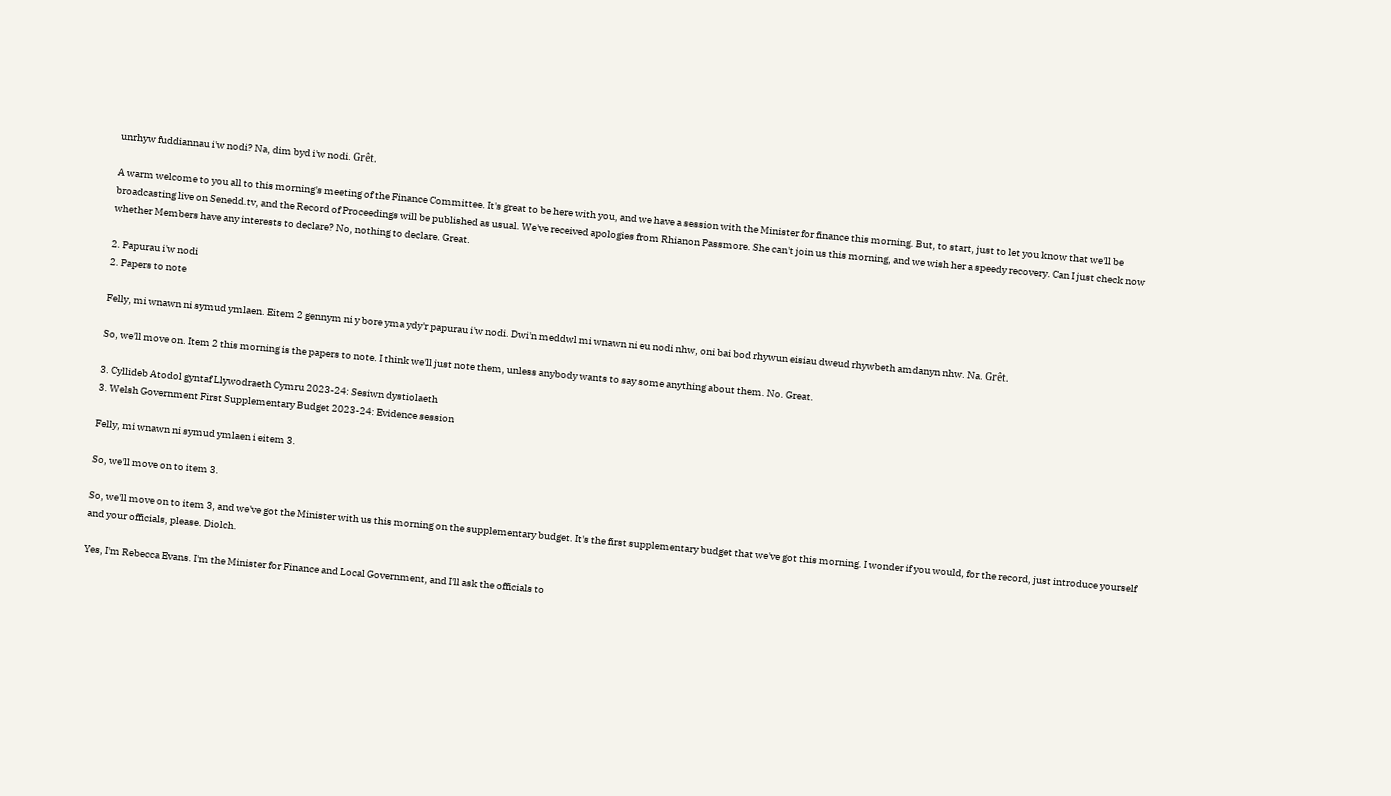unrhyw fuddiannau i'w nodi? Na, dim byd i'w nodi. Grêt.

A warm welcome to you all to this morning's meeting of the Finance Committee. It's great to be here with you, and we have a session with the Minister for finance this morning. But, to start, just to let you know that we'll be broadcasting live on Senedd.tv, and the Record of Proceedings will be published as usual. We've received apologies from Rhianon Passmore. She can't join us this morning, and we wish her a speedy recovery. Can I just check now whether Members have any interests to declare? No, nothing to declare. Great.

2. Papurau i'w nodi
2. Papers to note

Felly, mi wnawn ni symud ymlaen. Eitem 2 gennym ni y bore yma ydy'r papurau i'w nodi. Dwi'n meddwl mi wnawn ni eu nodi nhw, oni bai bod rhywun eisiau dweud rhywbeth amdanyn nhw. Na. Grêt.

So, we'll move on. Item 2 this morning is the papers to note. I think we'll just note them, unless anybody wants to say some anything about them. No. Great.

3. Cyllideb Atodol gyntaf Llywodraeth Cymru 2023-24: Sesiwn dystiolaeth
3. Welsh Government First Supplementary Budget 2023-24: Evidence session

Felly, mi wnawn ni symud ymlaen i eitem 3.

So, we'll move on to item 3.

So, we'll move on to item 3, and we've got the Minister with us this morning on the supplementary budget. It's the first supplementary budget that we've got this morning. I wonder if you would, for the record, just introduce yourself and your officials, please. Diolch.

Yes, I'm Rebecca Evans. I'm the Minister for Finance and Local Government, and I'll ask the officials to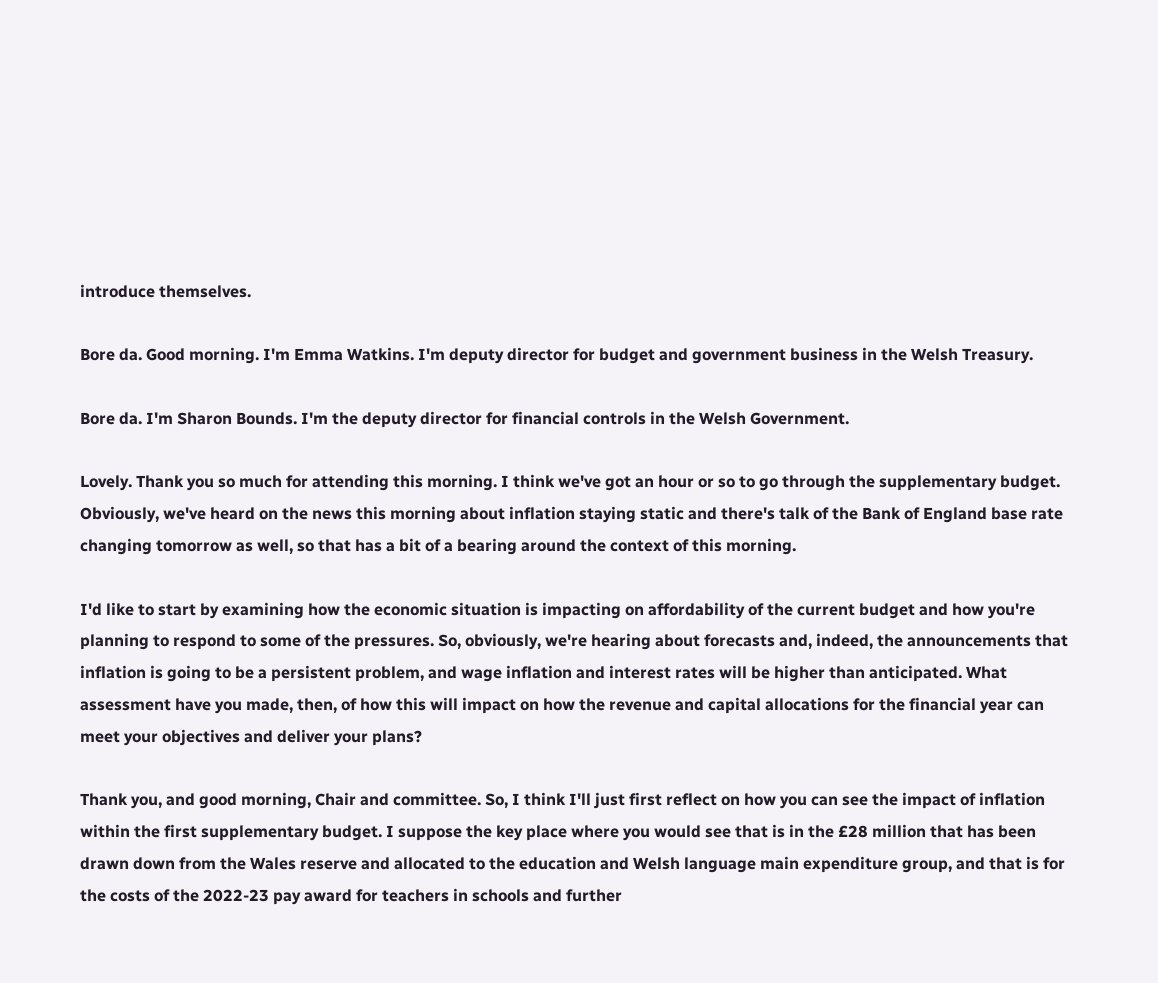introduce themselves.

Bore da. Good morning. I'm Emma Watkins. I'm deputy director for budget and government business in the Welsh Treasury.

Bore da. I'm Sharon Bounds. I'm the deputy director for financial controls in the Welsh Government.

Lovely. Thank you so much for attending this morning. I think we've got an hour or so to go through the supplementary budget. Obviously, we've heard on the news this morning about inflation staying static and there's talk of the Bank of England base rate changing tomorrow as well, so that has a bit of a bearing around the context of this morning.

I'd like to start by examining how the economic situation is impacting on affordability of the current budget and how you're planning to respond to some of the pressures. So, obviously, we're hearing about forecasts and, indeed, the announcements that inflation is going to be a persistent problem, and wage inflation and interest rates will be higher than anticipated. What assessment have you made, then, of how this will impact on how the revenue and capital allocations for the financial year can meet your objectives and deliver your plans?

Thank you, and good morning, Chair and committee. So, I think I'll just first reflect on how you can see the impact of inflation within the first supplementary budget. I suppose the key place where you would see that is in the £28 million that has been drawn down from the Wales reserve and allocated to the education and Welsh language main expenditure group, and that is for the costs of the 2022-23 pay award for teachers in schools and further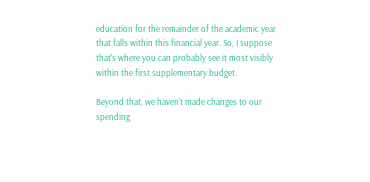education for the remainder of the academic year that falls within this financial year. So, I suppose that's where you can probably see it most visibly within the first supplementary budget.

Beyond that, we haven't made changes to our spending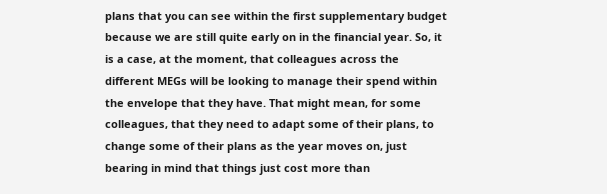plans that you can see within the first supplementary budget because we are still quite early on in the financial year. So, it is a case, at the moment, that colleagues across the different MEGs will be looking to manage their spend within the envelope that they have. That might mean, for some colleagues, that they need to adapt some of their plans, to change some of their plans as the year moves on, just bearing in mind that things just cost more than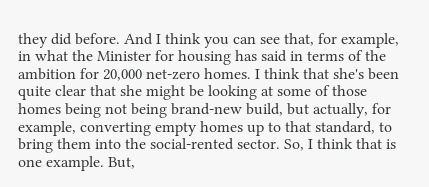they did before. And I think you can see that, for example, in what the Minister for housing has said in terms of the ambition for 20,000 net-zero homes. I think that she's been quite clear that she might be looking at some of those homes being not being brand-new build, but actually, for example, converting empty homes up to that standard, to bring them into the social-rented sector. So, I think that is one example. But,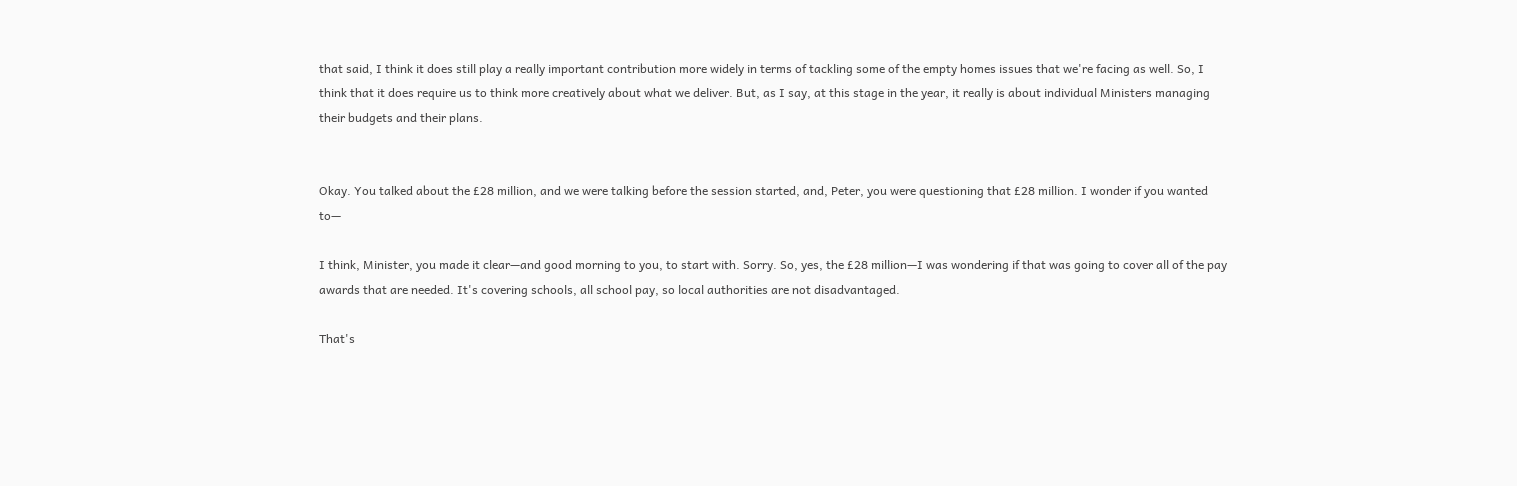that said, I think it does still play a really important contribution more widely in terms of tackling some of the empty homes issues that we're facing as well. So, I think that it does require us to think more creatively about what we deliver. But, as I say, at this stage in the year, it really is about individual Ministers managing their budgets and their plans.


Okay. You talked about the £28 million, and we were talking before the session started, and, Peter, you were questioning that £28 million. I wonder if you wanted to—

I think, Minister, you made it clear—and good morning to you, to start with. Sorry. So, yes, the £28 million—I was wondering if that was going to cover all of the pay awards that are needed. It's covering schools, all school pay, so local authorities are not disadvantaged.

That's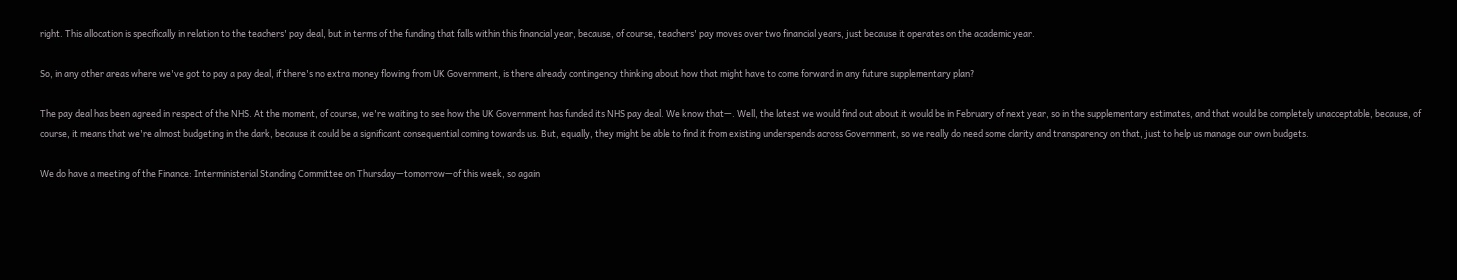right. This allocation is specifically in relation to the teachers' pay deal, but in terms of the funding that falls within this financial year, because, of course, teachers' pay moves over two financial years, just because it operates on the academic year.

So, in any other areas where we've got to pay a pay deal, if there's no extra money flowing from UK Government, is there already contingency thinking about how that might have to come forward in any future supplementary plan?

The pay deal has been agreed in respect of the NHS. At the moment, of course, we're waiting to see how the UK Government has funded its NHS pay deal. We know that—. Well, the latest we would find out about it would be in February of next year, so in the supplementary estimates, and that would be completely unacceptable, because, of course, it means that we're almost budgeting in the dark, because it could be a significant consequential coming towards us. But, equally, they might be able to find it from existing underspends across Government, so we really do need some clarity and transparency on that, just to help us manage our own budgets.

We do have a meeting of the Finance: Interministerial Standing Committee on Thursday—tomorrow—of this week, so again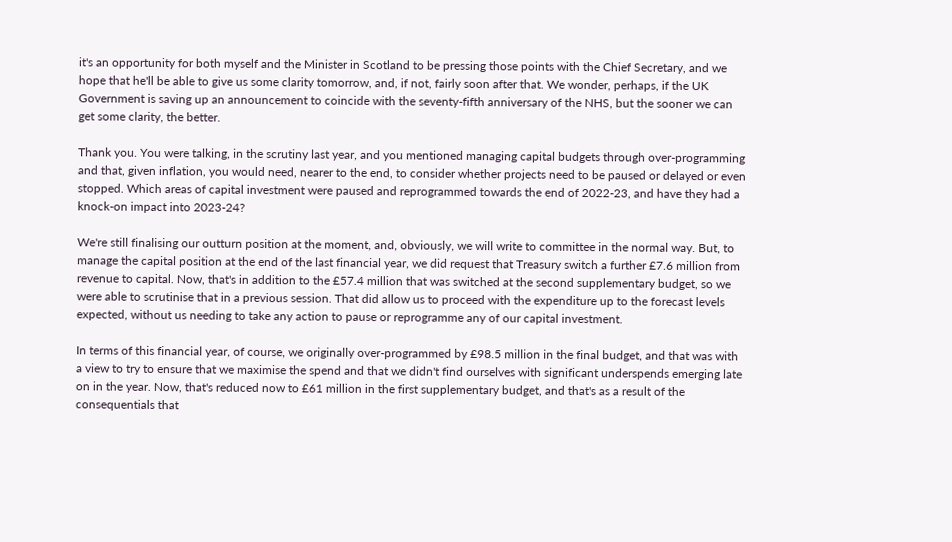it's an opportunity for both myself and the Minister in Scotland to be pressing those points with the Chief Secretary, and we hope that he'll be able to give us some clarity tomorrow, and, if not, fairly soon after that. We wonder, perhaps, if the UK Government is saving up an announcement to coincide with the seventy-fifth anniversary of the NHS, but the sooner we can get some clarity, the better.

Thank you. You were talking, in the scrutiny last year, and you mentioned managing capital budgets through over-programming and that, given inflation, you would need, nearer to the end, to consider whether projects need to be paused or delayed or even stopped. Which areas of capital investment were paused and reprogrammed towards the end of 2022-23, and have they had a knock-on impact into 2023-24?

We're still finalising our outturn position at the moment, and, obviously, we will write to committee in the normal way. But, to manage the capital position at the end of the last financial year, we did request that Treasury switch a further £7.6 million from revenue to capital. Now, that's in addition to the £57.4 million that was switched at the second supplementary budget, so we were able to scrutinise that in a previous session. That did allow us to proceed with the expenditure up to the forecast levels expected, without us needing to take any action to pause or reprogramme any of our capital investment.

In terms of this financial year, of course, we originally over-programmed by £98.5 million in the final budget, and that was with a view to try to ensure that we maximise the spend and that we didn't find ourselves with significant underspends emerging late on in the year. Now, that's reduced now to £61 million in the first supplementary budget, and that's as a result of the consequentials that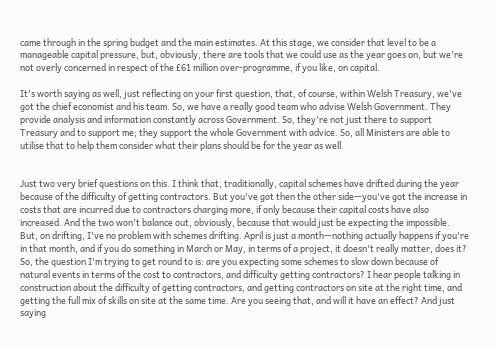came through in the spring budget and the main estimates. At this stage, we consider that level to be a manageable capital pressure, but, obviously, there are tools that we could use as the year goes on, but we're not overly concerned in respect of the £61 million over-programme, if you like, on capital.

It's worth saying as well, just reflecting on your first question, that, of course, within Welsh Treasury, we've got the chief economist and his team. So, we have a really good team who advise Welsh Government. They provide analysis and information constantly across Government. So, they're not just there to support Treasury and to support me; they support the whole Government with advice. So, all Ministers are able to utilise that to help them consider what their plans should be for the year as well.


Just two very brief questions on this. I think that, traditionally, capital schemes have drifted during the year because of the difficulty of getting contractors. But you've got then the other side—you've got the increase in costs that are incurred due to contractors charging more, if only because their capital costs have also increased. And the two won't balance out, obviously, because that would just be expecting the impossible. But, on drifting, I've no problem with schemes drifting. April is just a month—nothing actually happens if you're in that month, and if you do something in March or May, in terms of a project, it doesn't really matter, does it? So, the question I'm trying to get round to is: are you expecting some schemes to slow down because of natural events in terms of the cost to contractors, and difficulty getting contractors? I hear people talking in construction about the difficulty of getting contractors, and getting contractors on site at the right time, and getting the full mix of skills on site at the same time. Are you seeing that, and will it have an effect? And just saying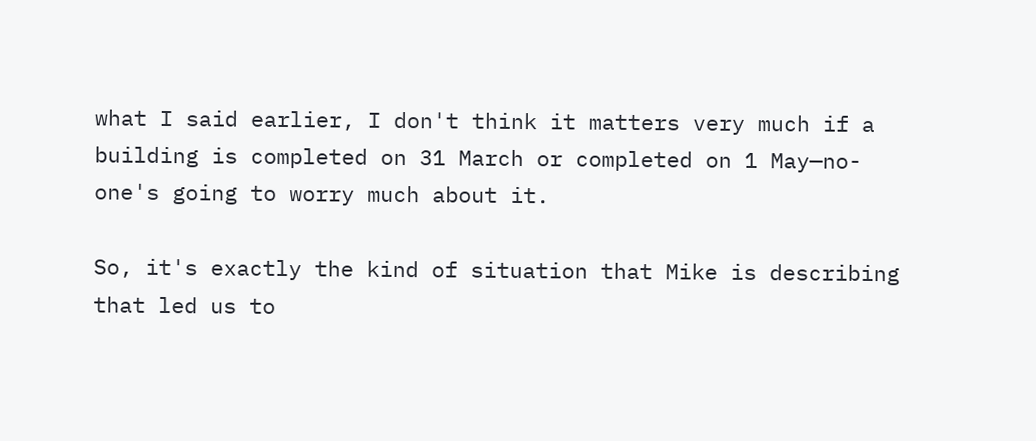what I said earlier, I don't think it matters very much if a building is completed on 31 March or completed on 1 May—no-one's going to worry much about it.

So, it's exactly the kind of situation that Mike is describing that led us to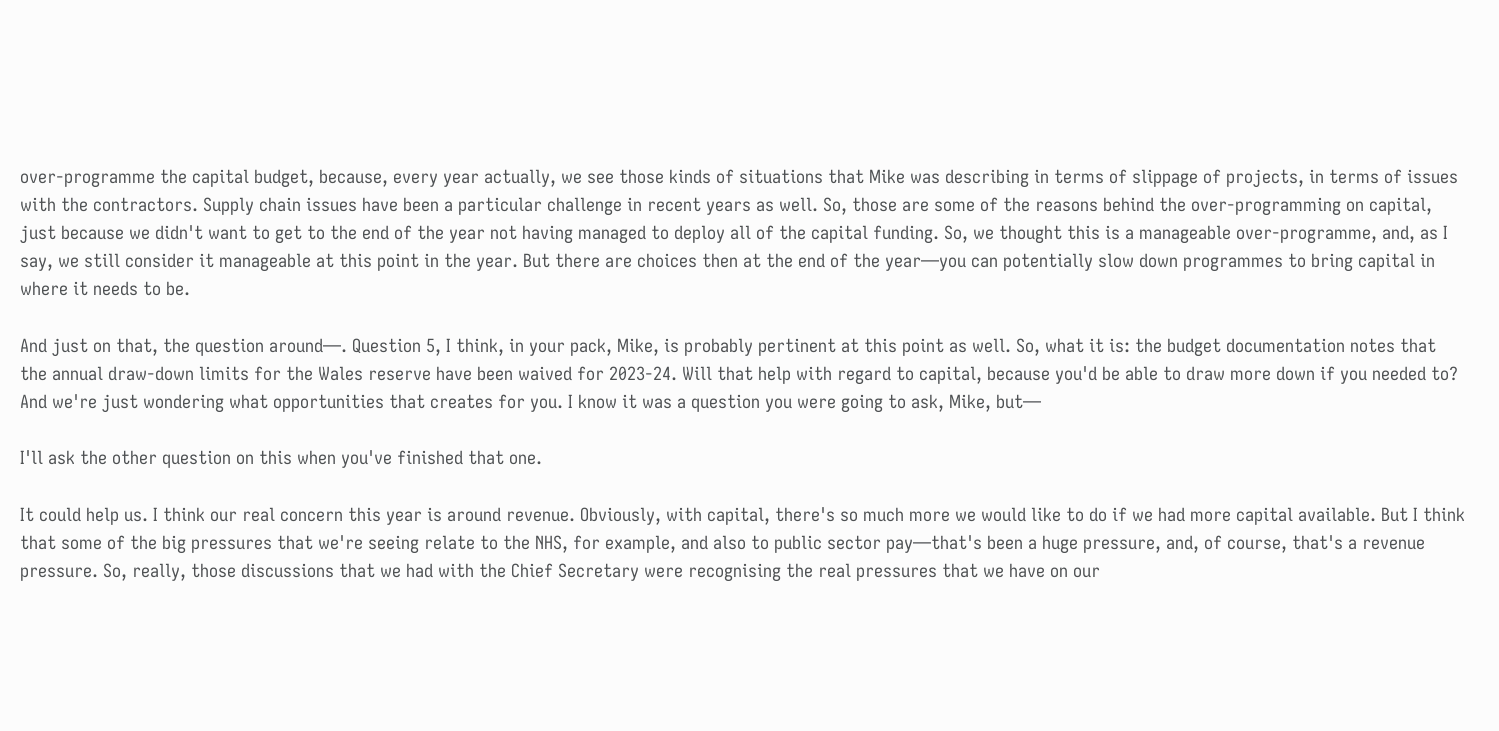over-programme the capital budget, because, every year actually, we see those kinds of situations that Mike was describing in terms of slippage of projects, in terms of issues with the contractors. Supply chain issues have been a particular challenge in recent years as well. So, those are some of the reasons behind the over-programming on capital, just because we didn't want to get to the end of the year not having managed to deploy all of the capital funding. So, we thought this is a manageable over-programme, and, as I say, we still consider it manageable at this point in the year. But there are choices then at the end of the year—you can potentially slow down programmes to bring capital in where it needs to be.

And just on that, the question around—. Question 5, I think, in your pack, Mike, is probably pertinent at this point as well. So, what it is: the budget documentation notes that the annual draw-down limits for the Wales reserve have been waived for 2023-24. Will that help with regard to capital, because you'd be able to draw more down if you needed to? And we're just wondering what opportunities that creates for you. I know it was a question you were going to ask, Mike, but—

I'll ask the other question on this when you've finished that one.

It could help us. I think our real concern this year is around revenue. Obviously, with capital, there's so much more we would like to do if we had more capital available. But I think that some of the big pressures that we're seeing relate to the NHS, for example, and also to public sector pay—that's been a huge pressure, and, of course, that's a revenue pressure. So, really, those discussions that we had with the Chief Secretary were recognising the real pressures that we have on our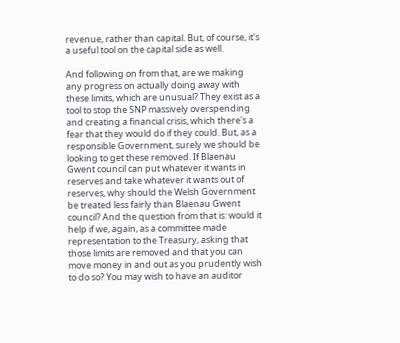revenue, rather than capital. But, of course, it's a useful tool on the capital side as well.

And following on from that, are we making any progress on actually doing away with these limits, which are unusual? They exist as a tool to stop the SNP massively overspending and creating a financial crisis, which there's a fear that they would do if they could. But, as a responsible Government, surely we should be looking to get these removed. If Blaenau Gwent council can put whatever it wants in reserves and take whatever it wants out of reserves, why should the Welsh Government be treated less fairly than Blaenau Gwent council? And the question from that is: would it help if we, again, as a committee made representation to the Treasury, asking that those limits are removed and that you can move money in and out as you prudently wish to do so? You may wish to have an auditor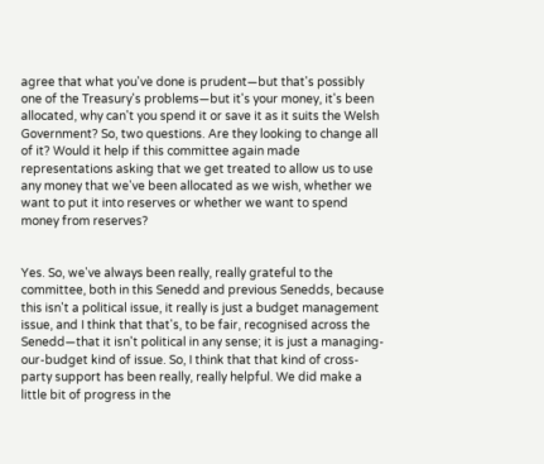agree that what you've done is prudent—but that's possibly one of the Treasury's problems—but it's your money, it's been allocated, why can't you spend it or save it as it suits the Welsh Government? So, two questions. Are they looking to change all of it? Would it help if this committee again made representations asking that we get treated to allow us to use any money that we've been allocated as we wish, whether we want to put it into reserves or whether we want to spend money from reserves?


Yes. So, we've always been really, really grateful to the committee, both in this Senedd and previous Senedds, because this isn't a political issue, it really is just a budget management issue, and I think that that's, to be fair, recognised across the Senedd—that it isn't political in any sense; it is just a managing-our-budget kind of issue. So, I think that that kind of cross-party support has been really, really helpful. We did make a little bit of progress in the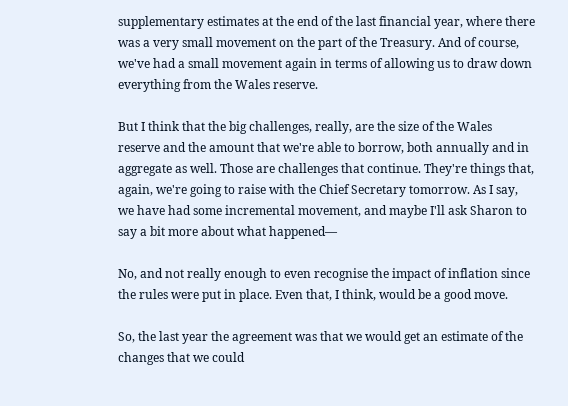supplementary estimates at the end of the last financial year, where there was a very small movement on the part of the Treasury. And of course, we've had a small movement again in terms of allowing us to draw down everything from the Wales reserve.

But I think that the big challenges, really, are the size of the Wales reserve and the amount that we're able to borrow, both annually and in aggregate as well. Those are challenges that continue. They're things that, again, we're going to raise with the Chief Secretary tomorrow. As I say, we have had some incremental movement, and maybe I'll ask Sharon to say a bit more about what happened—

No, and not really enough to even recognise the impact of inflation since the rules were put in place. Even that, I think, would be a good move.

So, the last year the agreement was that we would get an estimate of the changes that we could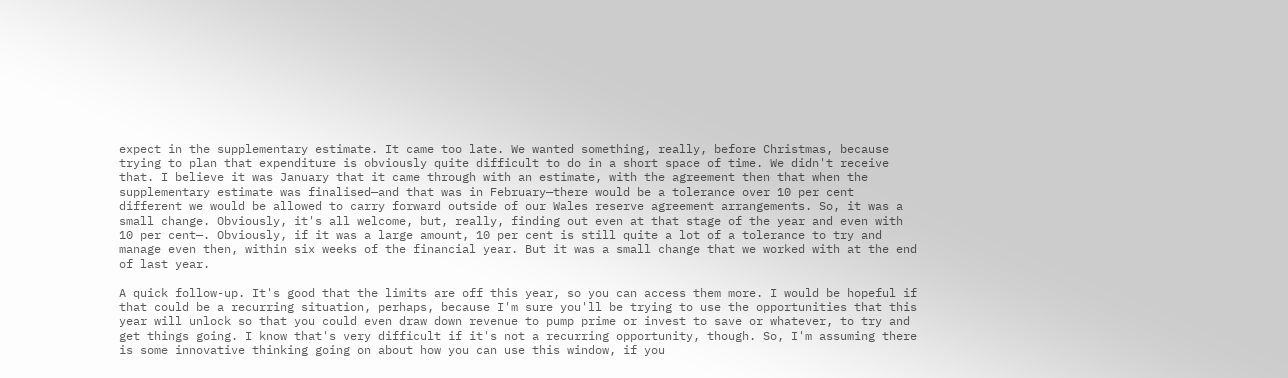expect in the supplementary estimate. It came too late. We wanted something, really, before Christmas, because trying to plan that expenditure is obviously quite difficult to do in a short space of time. We didn't receive that. I believe it was January that it came through with an estimate, with the agreement then that when the supplementary estimate was finalised—and that was in February—there would be a tolerance over 10 per cent different we would be allowed to carry forward outside of our Wales reserve agreement arrangements. So, it was a small change. Obviously, it's all welcome, but, really, finding out even at that stage of the year and even with 10 per cent—. Obviously, if it was a large amount, 10 per cent is still quite a lot of a tolerance to try and manage even then, within six weeks of the financial year. But it was a small change that we worked with at the end of last year.

A quick follow-up. It's good that the limits are off this year, so you can access them more. I would be hopeful if that could be a recurring situation, perhaps, because I'm sure you'll be trying to use the opportunities that this year will unlock so that you could even draw down revenue to pump prime or invest to save or whatever, to try and get things going. I know that's very difficult if it's not a recurring opportunity, though. So, I'm assuming there is some innovative thinking going on about how you can use this window, if you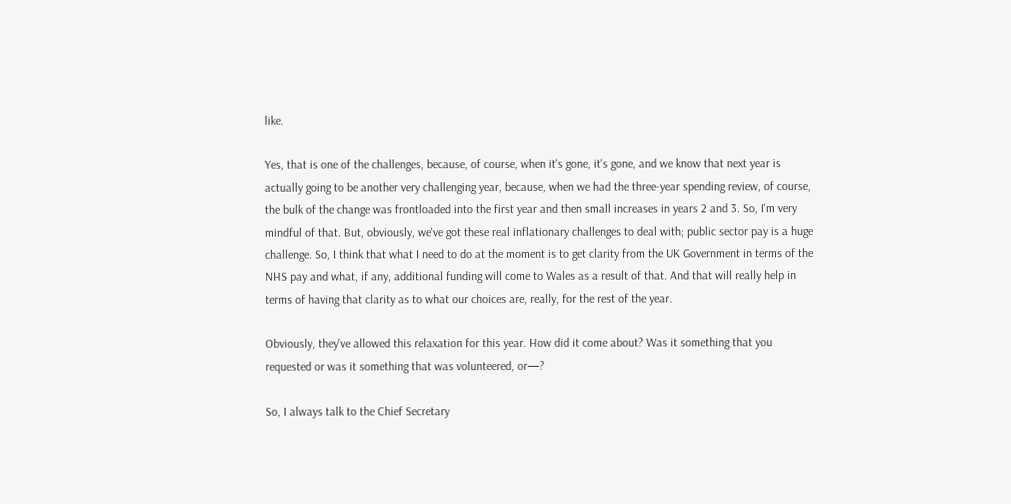like.

Yes, that is one of the challenges, because, of course, when it's gone, it's gone, and we know that next year is actually going to be another very challenging year, because, when we had the three-year spending review, of course, the bulk of the change was frontloaded into the first year and then small increases in years 2 and 3. So, I'm very mindful of that. But, obviously, we've got these real inflationary challenges to deal with; public sector pay is a huge challenge. So, I think that what I need to do at the moment is to get clarity from the UK Government in terms of the NHS pay and what, if any, additional funding will come to Wales as a result of that. And that will really help in terms of having that clarity as to what our choices are, really, for the rest of the year.

Obviously, they've allowed this relaxation for this year. How did it come about? Was it something that you requested or was it something that was volunteered, or—?

So, I always talk to the Chief Secretary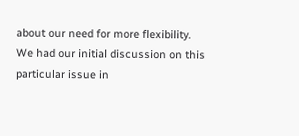about our need for more flexibility. We had our initial discussion on this particular issue in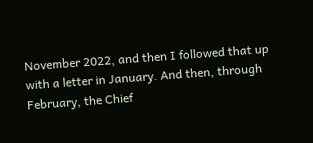November 2022, and then I followed that up with a letter in January. And then, through February, the Chief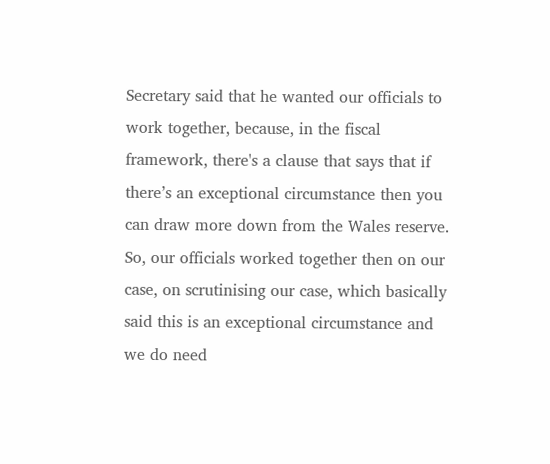Secretary said that he wanted our officials to work together, because, in the fiscal framework, there's a clause that says that if there’s an exceptional circumstance then you can draw more down from the Wales reserve. So, our officials worked together then on our case, on scrutinising our case, which basically said this is an exceptional circumstance and we do need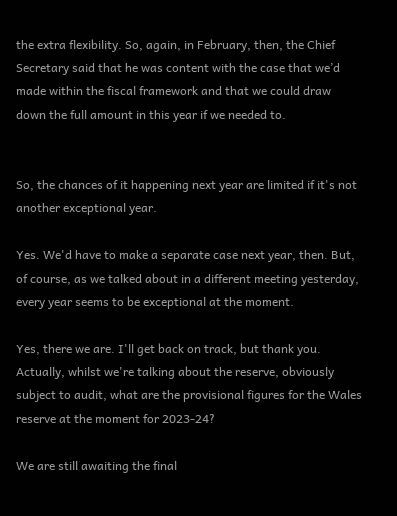the extra flexibility. So, again, in February, then, the Chief Secretary said that he was content with the case that we’d made within the fiscal framework and that we could draw down the full amount in this year if we needed to.


So, the chances of it happening next year are limited if it's not another exceptional year.

Yes. We'd have to make a separate case next year, then. But, of course, as we talked about in a different meeting yesterday, every year seems to be exceptional at the moment.

Yes, there we are. I'll get back on track, but thank you. Actually, whilst we're talking about the reserve, obviously subject to audit, what are the provisional figures for the Wales reserve at the moment for 2023-24?

We are still awaiting the final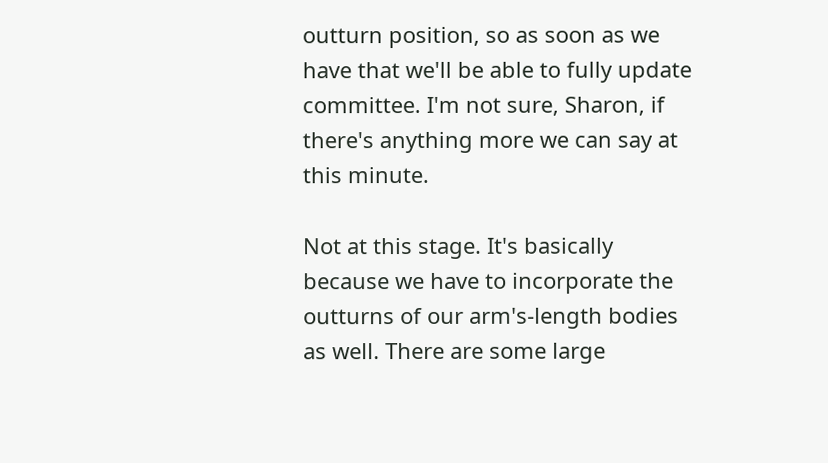outturn position, so as soon as we have that we'll be able to fully update committee. I'm not sure, Sharon, if there's anything more we can say at this minute.

Not at this stage. It's basically because we have to incorporate the outturns of our arm's-length bodies as well. There are some large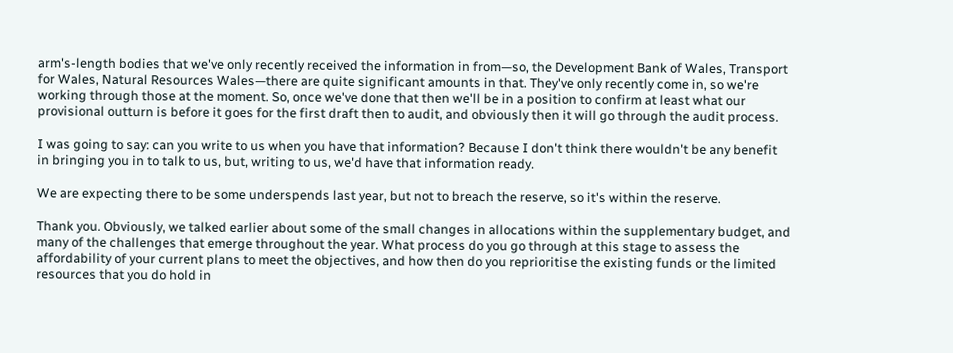arm's-length bodies that we've only recently received the information in from—so, the Development Bank of Wales, Transport for Wales, Natural Resources Wales—there are quite significant amounts in that. They've only recently come in, so we're working through those at the moment. So, once we've done that then we'll be in a position to confirm at least what our provisional outturn is before it goes for the first draft then to audit, and obviously then it will go through the audit process.

I was going to say: can you write to us when you have that information? Because I don't think there wouldn't be any benefit in bringing you in to talk to us, but, writing to us, we'd have that information ready.

We are expecting there to be some underspends last year, but not to breach the reserve, so it's within the reserve.

Thank you. Obviously, we talked earlier about some of the small changes in allocations within the supplementary budget, and many of the challenges that emerge throughout the year. What process do you go through at this stage to assess the affordability of your current plans to meet the objectives, and how then do you reprioritise the existing funds or the limited resources that you do hold in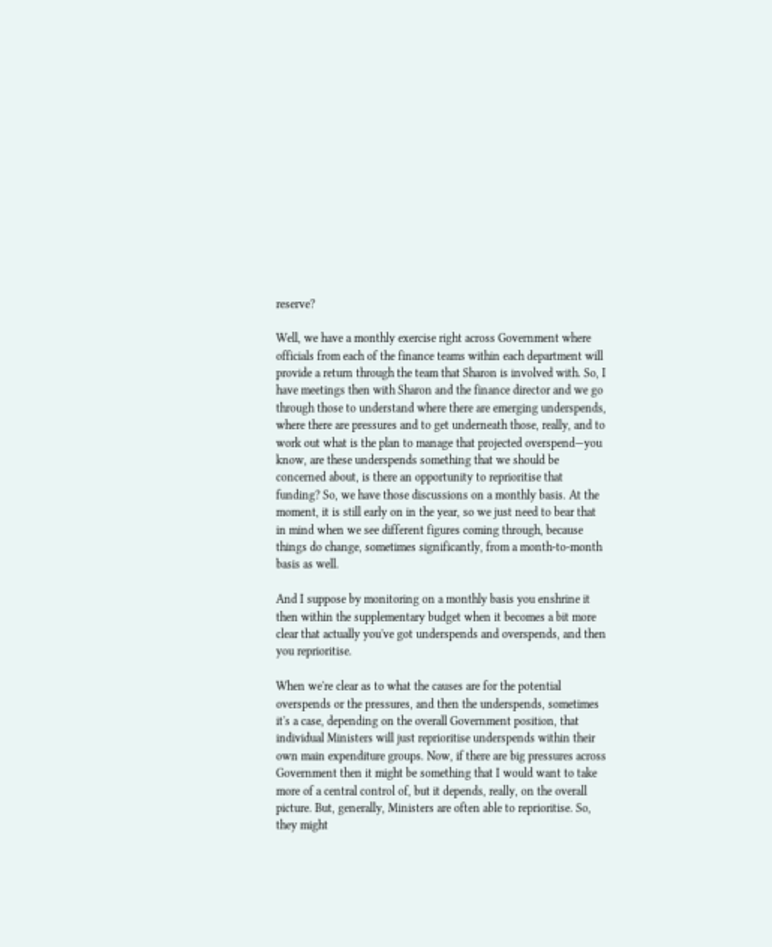reserve?

Well, we have a monthly exercise right across Government where officials from each of the finance teams within each department will provide a return through the team that Sharon is involved with. So, I have meetings then with Sharon and the finance director and we go through those to understand where there are emerging underspends, where there are pressures and to get underneath those, really, and to work out what is the plan to manage that projected overspend—you know, are these underspends something that we should be concerned about, is there an opportunity to reprioritise that funding? So, we have those discussions on a monthly basis. At the moment, it is still early on in the year, so we just need to bear that in mind when we see different figures coming through, because things do change, sometimes significantly, from a month-to-month basis as well.

And I suppose by monitoring on a monthly basis you enshrine it then within the supplementary budget when it becomes a bit more clear that actually you've got underspends and overspends, and then you reprioritise.

When we're clear as to what the causes are for the potential overspends or the pressures, and then the underspends, sometimes it's a case, depending on the overall Government position, that individual Ministers will just reprioritise underspends within their own main expenditure groups. Now, if there are big pressures across Government then it might be something that I would want to take more of a central control of, but it depends, really, on the overall picture. But, generally, Ministers are often able to reprioritise. So, they might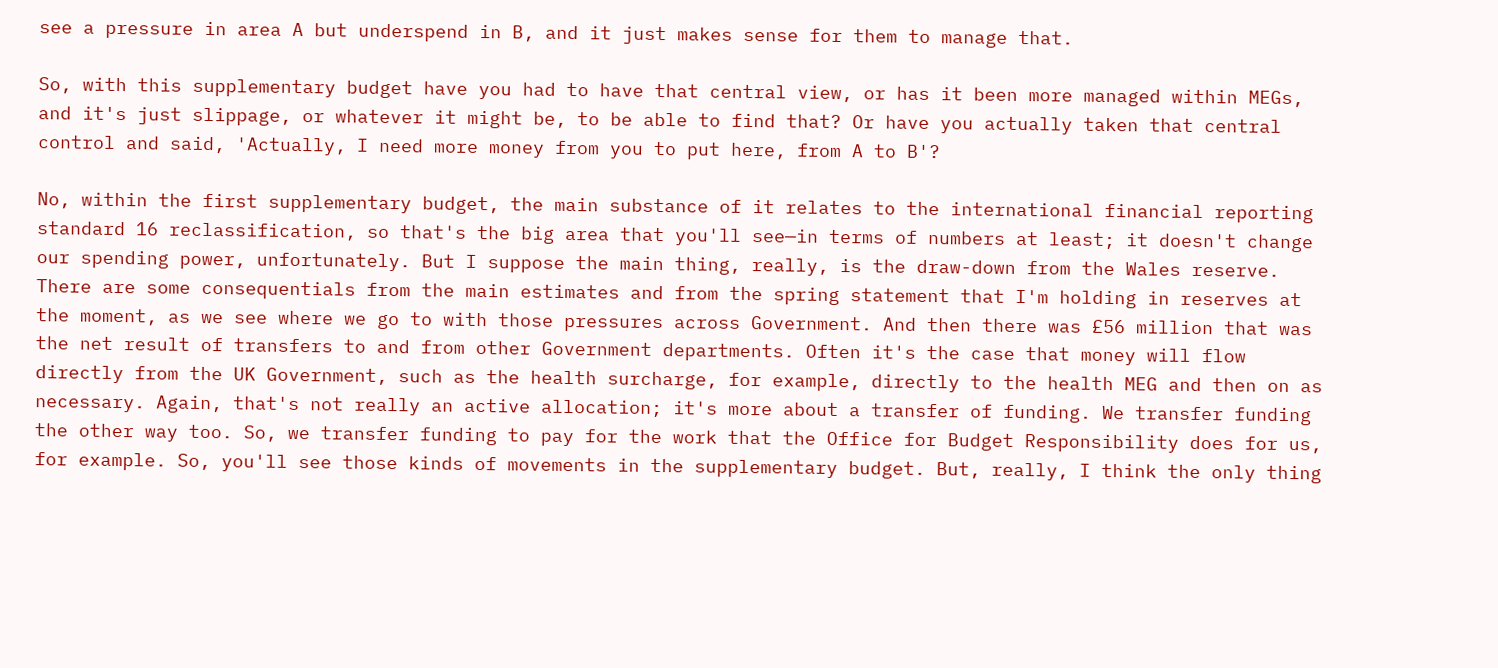see a pressure in area A but underspend in B, and it just makes sense for them to manage that.

So, with this supplementary budget have you had to have that central view, or has it been more managed within MEGs, and it's just slippage, or whatever it might be, to be able to find that? Or have you actually taken that central control and said, 'Actually, I need more money from you to put here, from A to B'?

No, within the first supplementary budget, the main substance of it relates to the international financial reporting standard 16 reclassification, so that's the big area that you'll see—in terms of numbers at least; it doesn't change our spending power, unfortunately. But I suppose the main thing, really, is the draw-down from the Wales reserve. There are some consequentials from the main estimates and from the spring statement that I'm holding in reserves at the moment, as we see where we go to with those pressures across Government. And then there was £56 million that was the net result of transfers to and from other Government departments. Often it's the case that money will flow directly from the UK Government, such as the health surcharge, for example, directly to the health MEG and then on as necessary. Again, that's not really an active allocation; it's more about a transfer of funding. We transfer funding the other way too. So, we transfer funding to pay for the work that the Office for Budget Responsibility does for us, for example. So, you'll see those kinds of movements in the supplementary budget. But, really, I think the only thing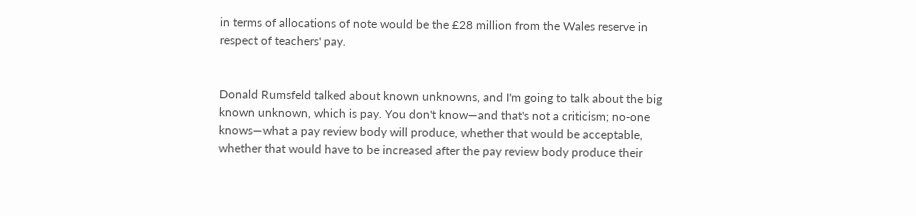in terms of allocations of note would be the £28 million from the Wales reserve in respect of teachers' pay.


Donald Rumsfeld talked about known unknowns, and I'm going to talk about the big known unknown, which is pay. You don't know—and that's not a criticism; no-one knows—what a pay review body will produce, whether that would be acceptable, whether that would have to be increased after the pay review body produce their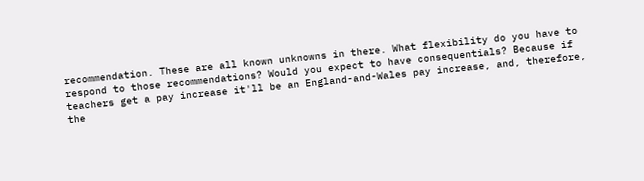recommendation. These are all known unknowns in there. What flexibility do you have to respond to those recommendations? Would you expect to have consequentials? Because if teachers get a pay increase it'll be an England-and-Wales pay increase, and, therefore, the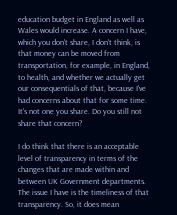education budget in England as well as Wales would increase. A concern I have, which you don't share, I don't think, is that money can be moved from transportation, for example, in England, to health, and whether we actually get our consequentials of that, because I've had concerns about that for some time. It's not one you share. Do you still not share that concern?

I do think that there is an acceptable level of transparency in terms of the changes that are made within and between UK Government departments. The issue I have is the timeliness of that transparency. So, it does mean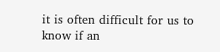it is often difficult for us to know if an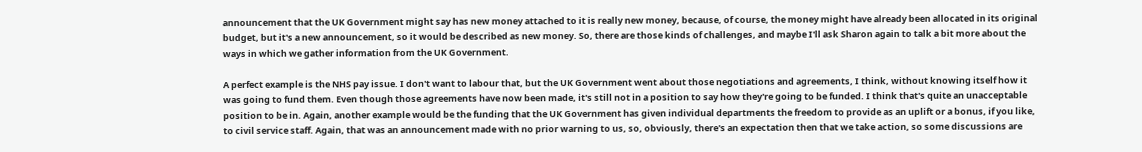announcement that the UK Government might say has new money attached to it is really new money, because, of course, the money might have already been allocated in its original budget, but it's a new announcement, so it would be described as new money. So, there are those kinds of challenges, and maybe I'll ask Sharon again to talk a bit more about the ways in which we gather information from the UK Government.

A perfect example is the NHS pay issue. I don't want to labour that, but the UK Government went about those negotiations and agreements, I think, without knowing itself how it was going to fund them. Even though those agreements have now been made, it's still not in a position to say how they're going to be funded. I think that's quite an unacceptable position to be in. Again, another example would be the funding that the UK Government has given individual departments the freedom to provide as an uplift or a bonus, if you like, to civil service staff. Again, that was an announcement made with no prior warning to us, so, obviously, there's an expectation then that we take action, so some discussions are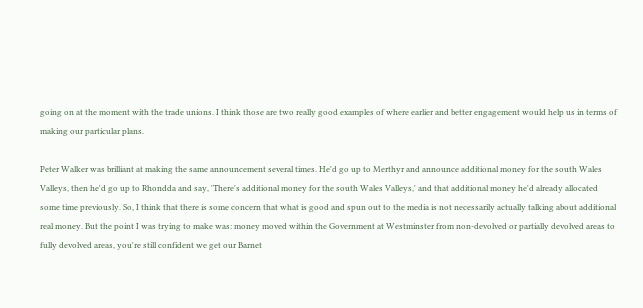going on at the moment with the trade unions. I think those are two really good examples of where earlier and better engagement would help us in terms of making our particular plans.

Peter Walker was brilliant at making the same announcement several times. He'd go up to Merthyr and announce additional money for the south Wales Valleys, then he'd go up to Rhondda and say, 'There's additional money for the south Wales Valleys,' and that additional money he'd already allocated some time previously. So, I think that there is some concern that what is good and spun out to the media is not necessarily actually talking about additional real money. But the point I was trying to make was: money moved within the Government at Westminster from non-devolved or partially devolved areas to fully devolved areas, you're still confident we get our Barnet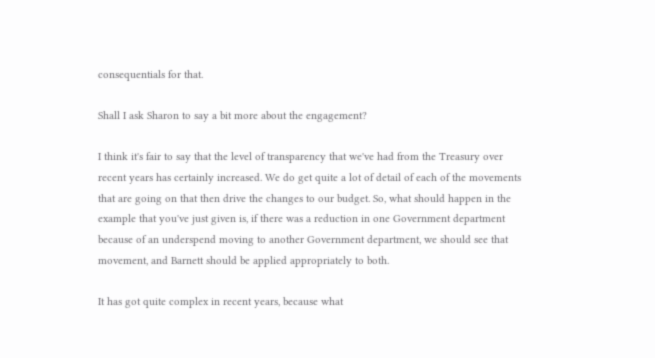consequentials for that.

Shall I ask Sharon to say a bit more about the engagement?

I think it's fair to say that the level of transparency that we've had from the Treasury over recent years has certainly increased. We do get quite a lot of detail of each of the movements that are going on that then drive the changes to our budget. So, what should happen in the example that you've just given is, if there was a reduction in one Government department because of an underspend moving to another Government department, we should see that movement, and Barnett should be applied appropriately to both.

It has got quite complex in recent years, because what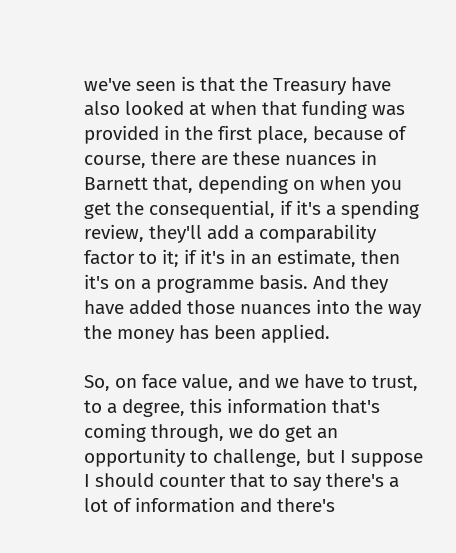we've seen is that the Treasury have also looked at when that funding was provided in the first place, because of course, there are these nuances in Barnett that, depending on when you get the consequential, if it's a spending review, they'll add a comparability factor to it; if it's in an estimate, then it's on a programme basis. And they have added those nuances into the way the money has been applied.

So, on face value, and we have to trust, to a degree, this information that's coming through, we do get an opportunity to challenge, but I suppose I should counter that to say there's a lot of information and there's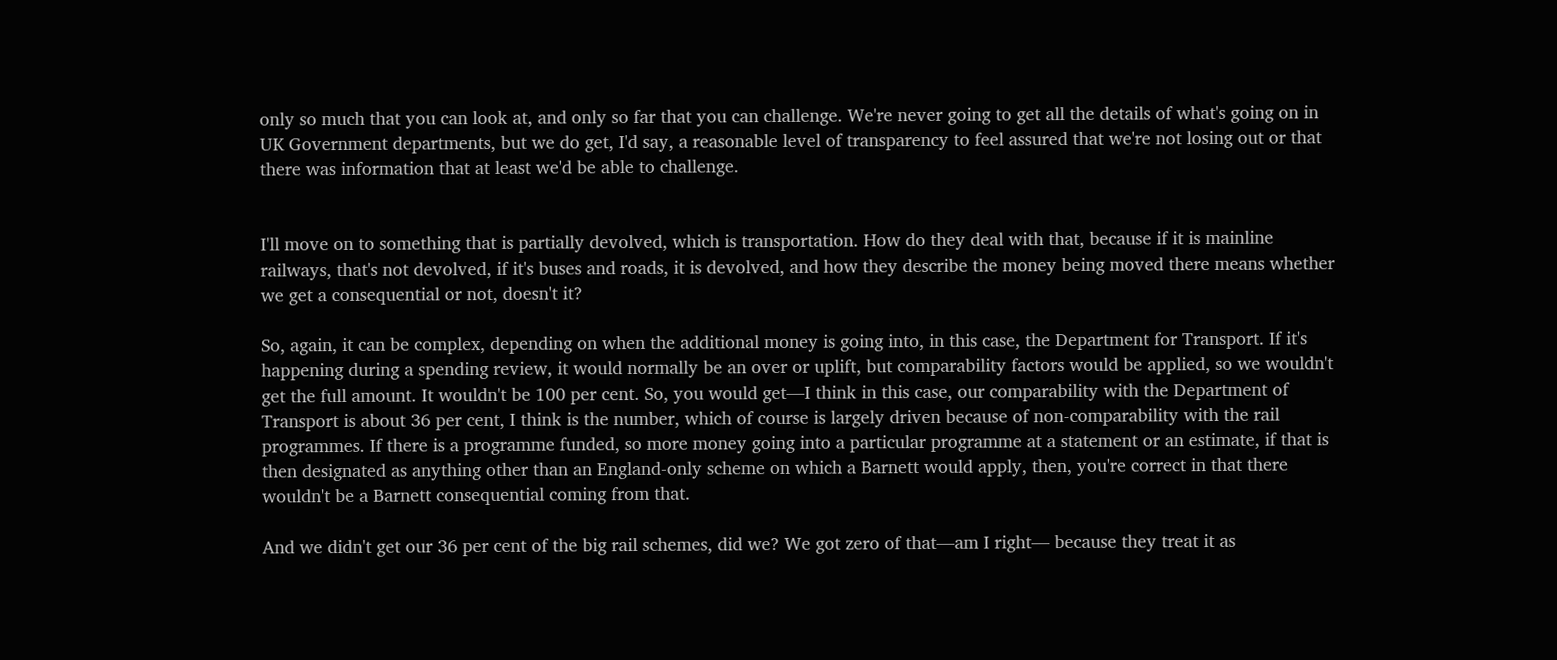only so much that you can look at, and only so far that you can challenge. We're never going to get all the details of what's going on in UK Government departments, but we do get, I'd say, a reasonable level of transparency to feel assured that we're not losing out or that there was information that at least we'd be able to challenge.


I'll move on to something that is partially devolved, which is transportation. How do they deal with that, because if it is mainline railways, that's not devolved, if it's buses and roads, it is devolved, and how they describe the money being moved there means whether we get a consequential or not, doesn't it?

So, again, it can be complex, depending on when the additional money is going into, in this case, the Department for Transport. If it's happening during a spending review, it would normally be an over or uplift, but comparability factors would be applied, so we wouldn't get the full amount. It wouldn't be 100 per cent. So, you would get—I think in this case, our comparability with the Department of Transport is about 36 per cent, I think is the number, which of course is largely driven because of non-comparability with the rail programmes. If there is a programme funded, so more money going into a particular programme at a statement or an estimate, if that is then designated as anything other than an England-only scheme on which a Barnett would apply, then, you're correct in that there wouldn't be a Barnett consequential coming from that.

And we didn't get our 36 per cent of the big rail schemes, did we? We got zero of that—am I right— because they treat it as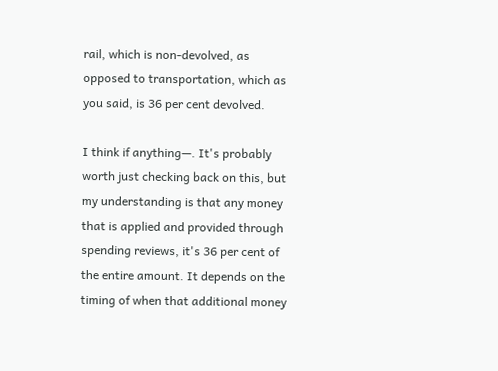rail, which is non-devolved, as opposed to transportation, which as you said, is 36 per cent devolved.

I think if anything—. It's probably worth just checking back on this, but my understanding is that any money that is applied and provided through spending reviews, it's 36 per cent of the entire amount. It depends on the timing of when that additional money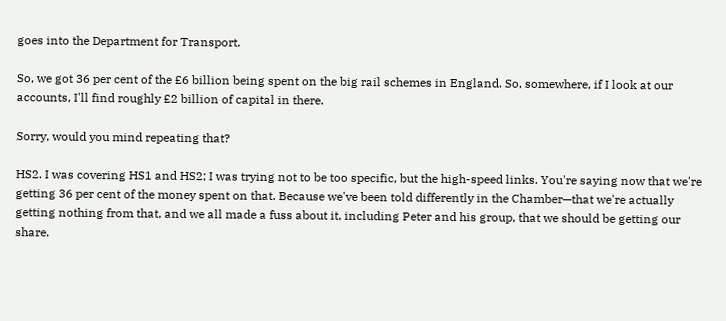goes into the Department for Transport.

So, we got 36 per cent of the £6 billion being spent on the big rail schemes in England. So, somewhere, if I look at our accounts, I'll find roughly £2 billion of capital in there.

Sorry, would you mind repeating that?

HS2. I was covering HS1 and HS2; I was trying not to be too specific, but the high-speed links. You're saying now that we're getting 36 per cent of the money spent on that. Because we've been told differently in the Chamber—that we're actually getting nothing from that, and we all made a fuss about it, including Peter and his group, that we should be getting our share.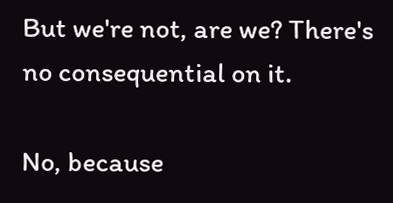But we're not, are we? There's no consequential on it.

No, because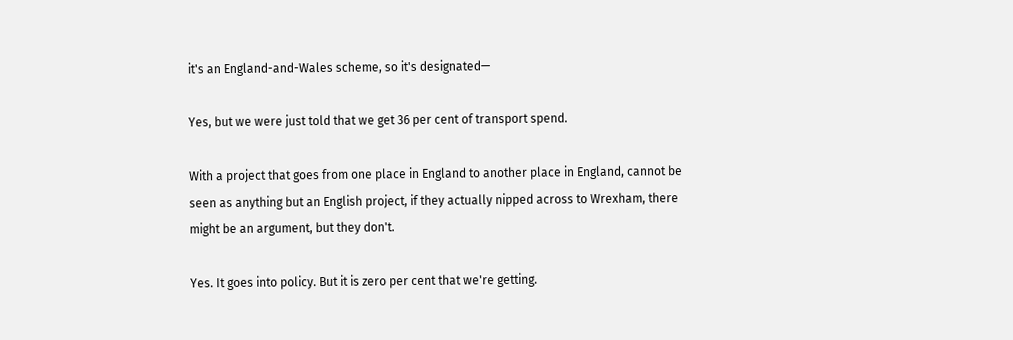it's an England-and-Wales scheme, so it's designated—

Yes, but we were just told that we get 36 per cent of transport spend.

With a project that goes from one place in England to another place in England, cannot be seen as anything but an English project, if they actually nipped across to Wrexham, there might be an argument, but they don't.

Yes. It goes into policy. But it is zero per cent that we're getting.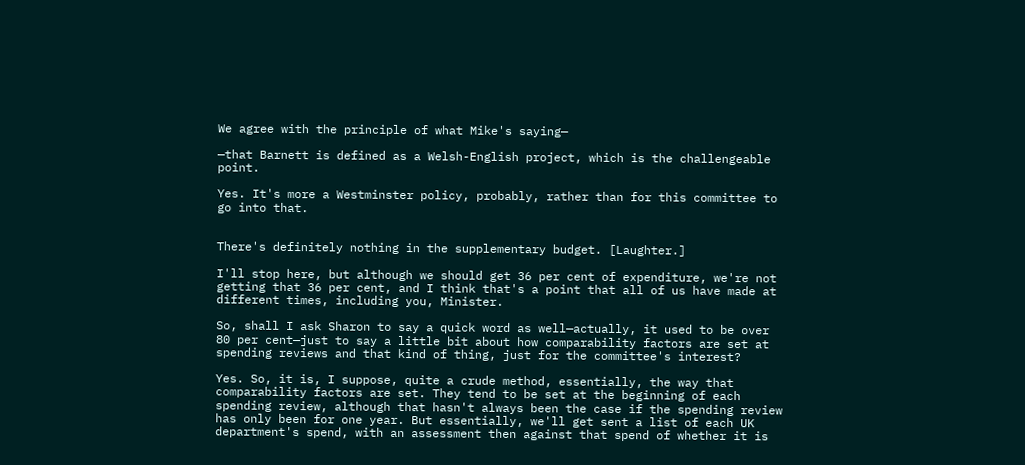We agree with the principle of what Mike's saying—

—that Barnett is defined as a Welsh-English project, which is the challengeable point.

Yes. It's more a Westminster policy, probably, rather than for this committee to go into that.


There's definitely nothing in the supplementary budget. [Laughter.]

I'll stop here, but although we should get 36 per cent of expenditure, we're not getting that 36 per cent, and I think that's a point that all of us have made at different times, including you, Minister.

So, shall I ask Sharon to say a quick word as well—actually, it used to be over 80 per cent—just to say a little bit about how comparability factors are set at spending reviews and that kind of thing, just for the committee's interest?

Yes. So, it is, I suppose, quite a crude method, essentially, the way that comparability factors are set. They tend to be set at the beginning of each spending review, although that hasn't always been the case if the spending review has only been for one year. But essentially, we'll get sent a list of each UK department's spend, with an assessment then against that spend of whether it is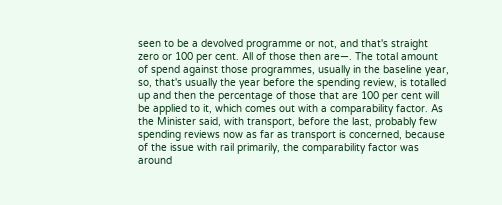seen to be a devolved programme or not, and that's straight zero or 100 per cent. All of those then are—. The total amount of spend against those programmes, usually in the baseline year, so, that's usually the year before the spending review, is totalled up and then the percentage of those that are 100 per cent will be applied to it, which comes out with a comparability factor. As the Minister said, with transport, before the last, probably few spending reviews now as far as transport is concerned, because of the issue with rail primarily, the comparability factor was around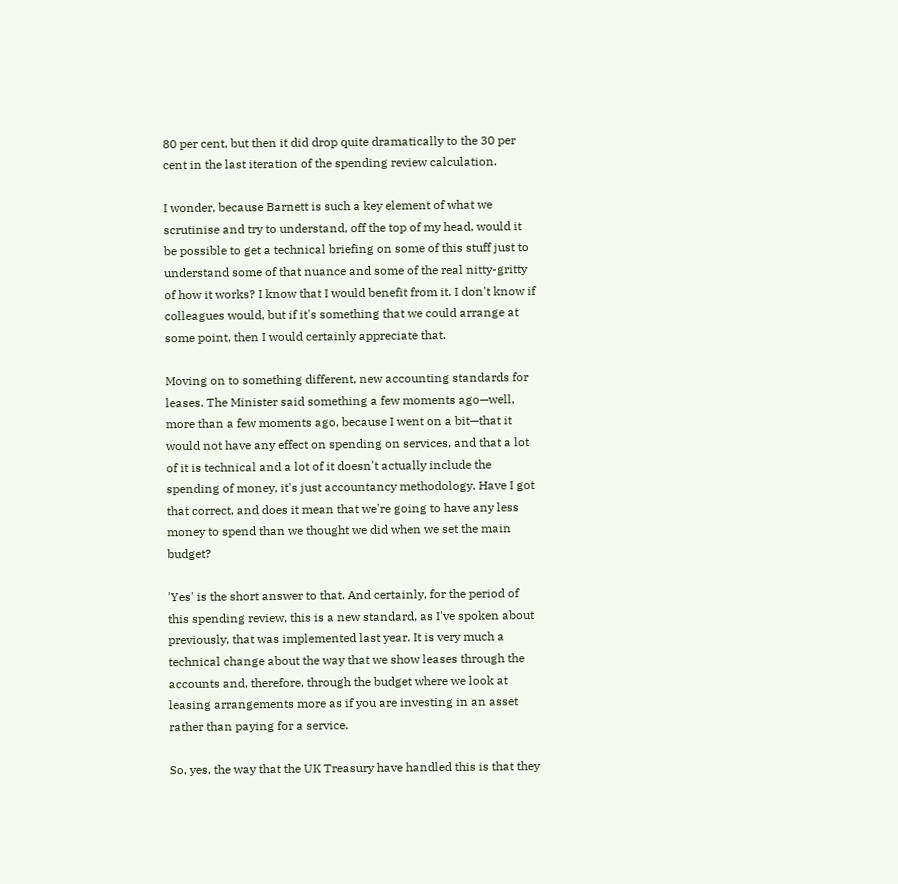80 per cent, but then it did drop quite dramatically to the 30 per cent in the last iteration of the spending review calculation.

I wonder, because Barnett is such a key element of what we scrutinise and try to understand, off the top of my head, would it be possible to get a technical briefing on some of this stuff just to understand some of that nuance and some of the real nitty-gritty of how it works? I know that I would benefit from it. I don't know if colleagues would, but if it's something that we could arrange at some point, then I would certainly appreciate that.

Moving on to something different, new accounting standards for leases. The Minister said something a few moments ago—well, more than a few moments ago, because I went on a bit—that it would not have any effect on spending on services, and that a lot of it is technical and a lot of it doesn't actually include the spending of money, it's just accountancy methodology. Have I got that correct, and does it mean that we're going to have any less money to spend than we thought we did when we set the main budget?

'Yes' is the short answer to that. And certainly, for the period of this spending review, this is a new standard, as I've spoken about previously, that was implemented last year. It is very much a technical change about the way that we show leases through the accounts and, therefore, through the budget where we look at leasing arrangements more as if you are investing in an asset rather than paying for a service.

So, yes, the way that the UK Treasury have handled this is that they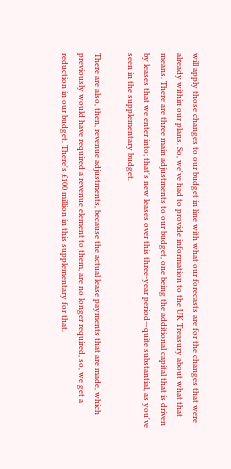will apply those changes to our budget in line with what our forecasts are for the changes that were already within our plans. So, we've had to provide information to the UK Treasury about what that means. There are three main adjustments to our budget, one being the additional capital that is driven by leases that we enter into; that's new leases over this three-year period—quite substantial, as you've seen in the supplementary budget.

There are also, then, revenue adjustments, because the actual lease payments that are made, which previously would have required a revenue element to them, are no longer required, so, we get a reduction in our budget. There's £100 million in this supplementary for that.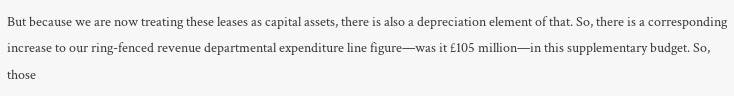But because we are now treating these leases as capital assets, there is also a depreciation element of that. So, there is a corresponding increase to our ring-fenced revenue departmental expenditure line figure—was it £105 million—in this supplementary budget. So, those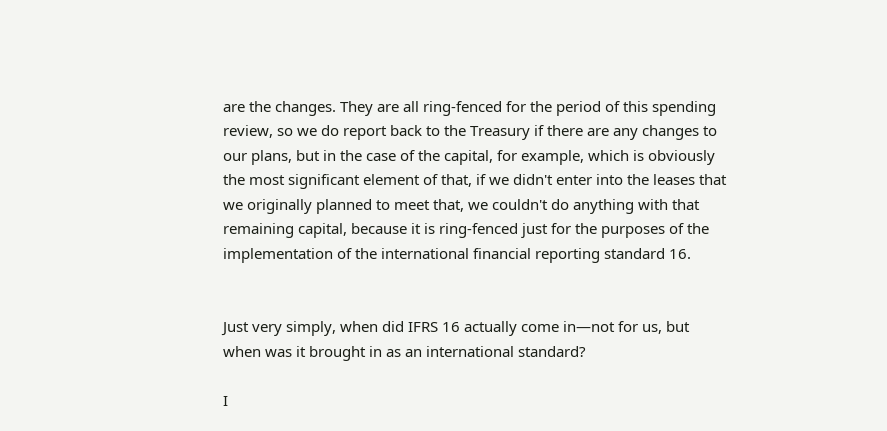are the changes. They are all ring-fenced for the period of this spending review, so we do report back to the Treasury if there are any changes to our plans, but in the case of the capital, for example, which is obviously the most significant element of that, if we didn't enter into the leases that we originally planned to meet that, we couldn't do anything with that remaining capital, because it is ring-fenced just for the purposes of the implementation of the international financial reporting standard 16.


Just very simply, when did IFRS 16 actually come in—not for us, but when was it brought in as an international standard?

I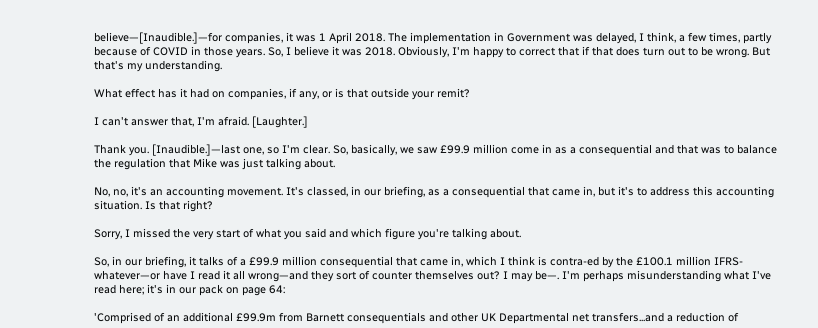believe—[Inaudible.]—for companies, it was 1 April 2018. The implementation in Government was delayed, I think, a few times, partly because of COVID in those years. So, I believe it was 2018. Obviously, I'm happy to correct that if that does turn out to be wrong. But that's my understanding.

What effect has it had on companies, if any, or is that outside your remit?

I can't answer that, I'm afraid. [Laughter.]

Thank you. [Inaudible.]—last one, so I'm clear. So, basically, we saw £99.9 million come in as a consequential and that was to balance the regulation that Mike was just talking about.

No, no, it's an accounting movement. It's classed, in our briefing, as a consequential that came in, but it's to address this accounting situation. Is that right?

Sorry, I missed the very start of what you said and which figure you're talking about.

So, in our briefing, it talks of a £99.9 million consequential that came in, which I think is contra-ed by the £100.1 million IFRS-whatever—or have I read it all wrong—and they sort of counter themselves out? I may be—. I'm perhaps misunderstanding what I've read here; it's in our pack on page 64:

'Comprised of an additional £99.9m from Barnett consequentials and other UK Departmental net transfers...and a reduction of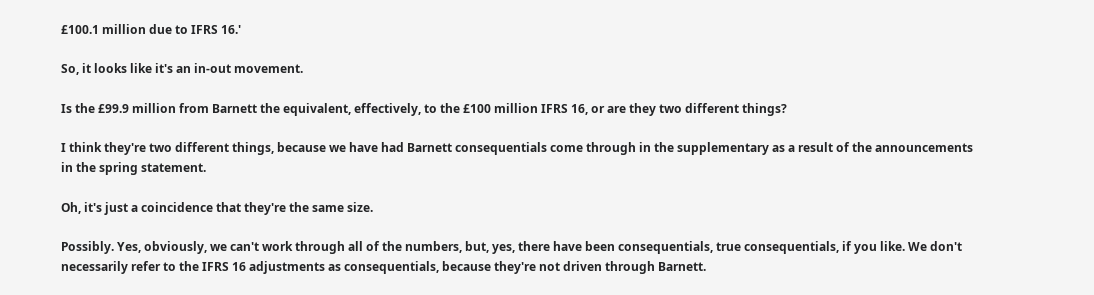£100.1 million due to IFRS 16.'

So, it looks like it's an in-out movement.

Is the £99.9 million from Barnett the equivalent, effectively, to the £100 million IFRS 16, or are they two different things?

I think they're two different things, because we have had Barnett consequentials come through in the supplementary as a result of the announcements in the spring statement.

Oh, it's just a coincidence that they're the same size.

Possibly. Yes, obviously, we can't work through all of the numbers, but, yes, there have been consequentials, true consequentials, if you like. We don't necessarily refer to the IFRS 16 adjustments as consequentials, because they're not driven through Barnett.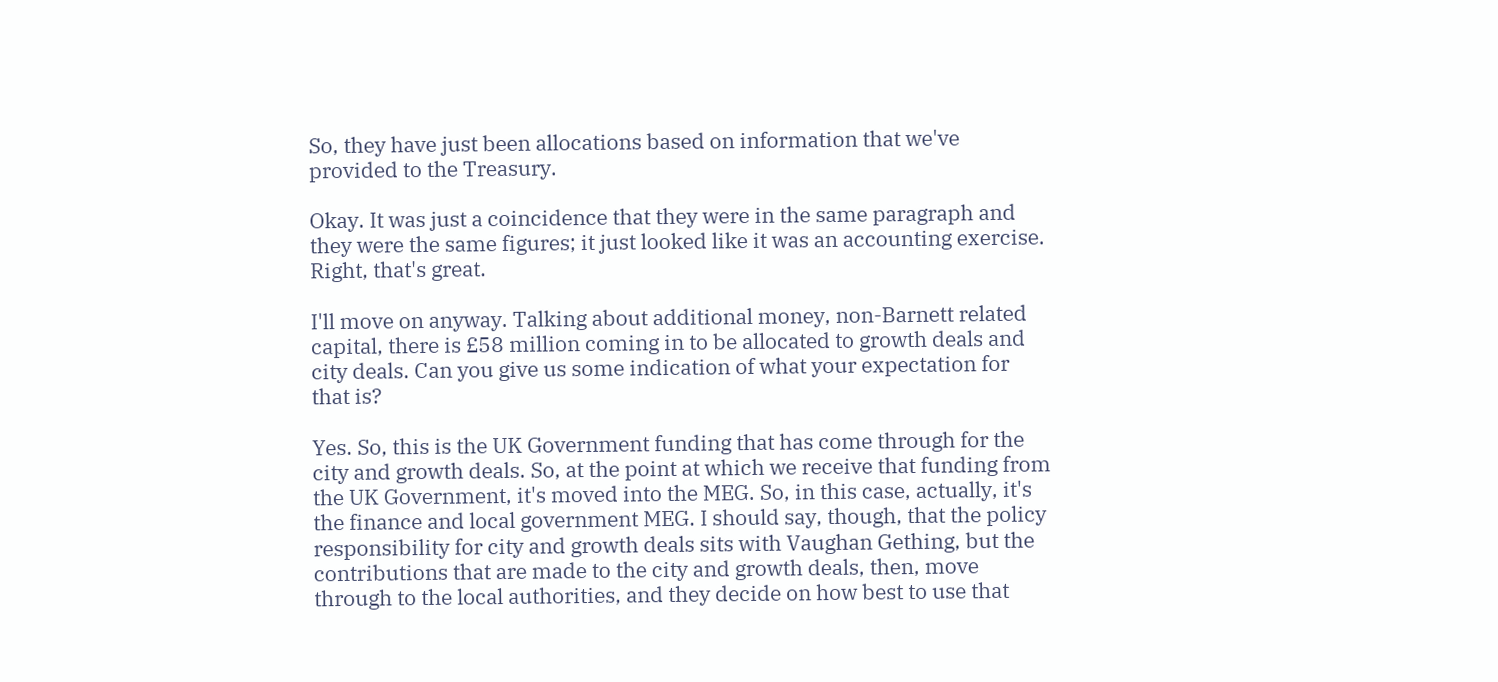So, they have just been allocations based on information that we've provided to the Treasury.

Okay. It was just a coincidence that they were in the same paragraph and they were the same figures; it just looked like it was an accounting exercise. Right, that's great.

I'll move on anyway. Talking about additional money, non-Barnett related capital, there is £58 million coming in to be allocated to growth deals and city deals. Can you give us some indication of what your expectation for that is?

Yes. So, this is the UK Government funding that has come through for the city and growth deals. So, at the point at which we receive that funding from the UK Government, it's moved into the MEG. So, in this case, actually, it's the finance and local government MEG. I should say, though, that the policy responsibility for city and growth deals sits with Vaughan Gething, but the contributions that are made to the city and growth deals, then, move through to the local authorities, and they decide on how best to use that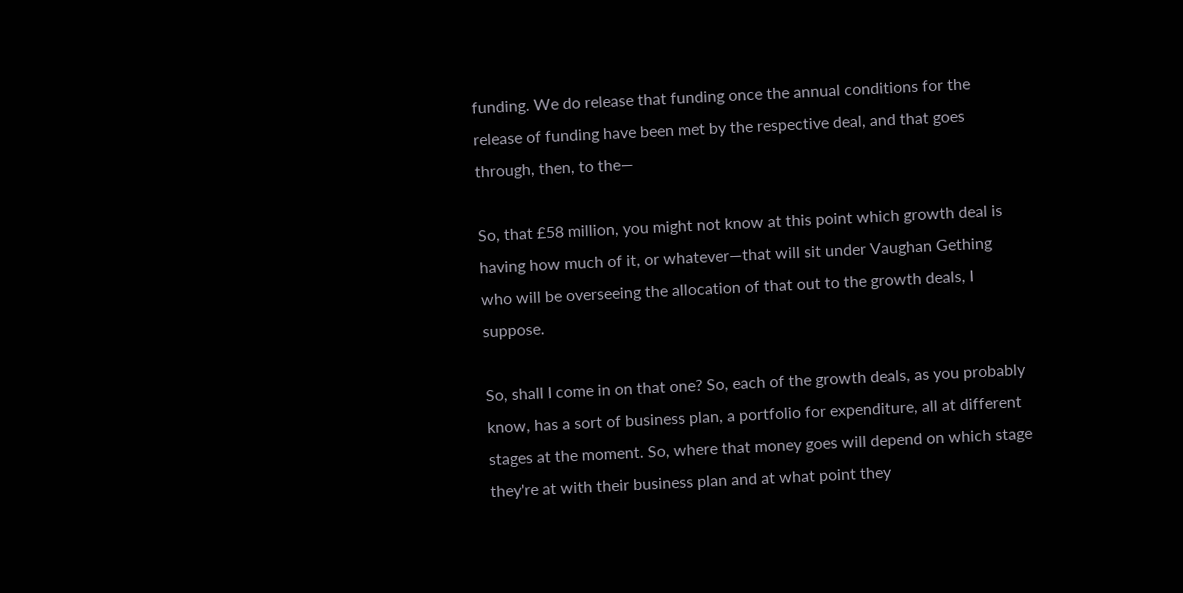funding. We do release that funding once the annual conditions for the release of funding have been met by the respective deal, and that goes through, then, to the—

So, that £58 million, you might not know at this point which growth deal is having how much of it, or whatever—that will sit under Vaughan Gething who will be overseeing the allocation of that out to the growth deals, I suppose.

So, shall I come in on that one? So, each of the growth deals, as you probably know, has a sort of business plan, a portfolio for expenditure, all at different stages at the moment. So, where that money goes will depend on which stage they're at with their business plan and at what point they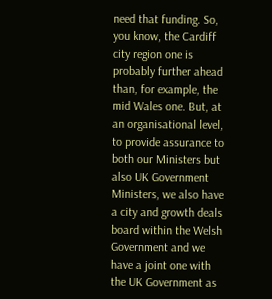need that funding. So, you know, the Cardiff city region one is probably further ahead than, for example, the mid Wales one. But, at an organisational level, to provide assurance to both our Ministers but also UK Government Ministers, we also have a city and growth deals board within the Welsh Government and we have a joint one with the UK Government as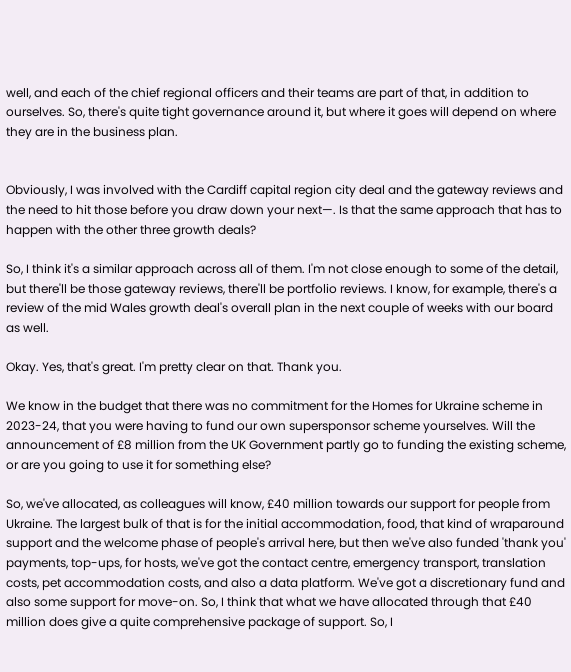well, and each of the chief regional officers and their teams are part of that, in addition to ourselves. So, there's quite tight governance around it, but where it goes will depend on where they are in the business plan.


Obviously, I was involved with the Cardiff capital region city deal and the gateway reviews and the need to hit those before you draw down your next—. Is that the same approach that has to happen with the other three growth deals?

So, I think it's a similar approach across all of them. I'm not close enough to some of the detail, but there'll be those gateway reviews, there'll be portfolio reviews. I know, for example, there's a review of the mid Wales growth deal's overall plan in the next couple of weeks with our board as well.

Okay. Yes, that's great. I'm pretty clear on that. Thank you.

We know in the budget that there was no commitment for the Homes for Ukraine scheme in 2023-24, that you were having to fund our own supersponsor scheme yourselves. Will the announcement of £8 million from the UK Government partly go to funding the existing scheme, or are you going to use it for something else?

So, we've allocated, as colleagues will know, £40 million towards our support for people from Ukraine. The largest bulk of that is for the initial accommodation, food, that kind of wraparound support and the welcome phase of people's arrival here, but then we've also funded 'thank you' payments, top-ups, for hosts, we've got the contact centre, emergency transport, translation costs, pet accommodation costs, and also a data platform. We've got a discretionary fund and also some support for move-on. So, I think that what we have allocated through that £40 million does give a quite comprehensive package of support. So, I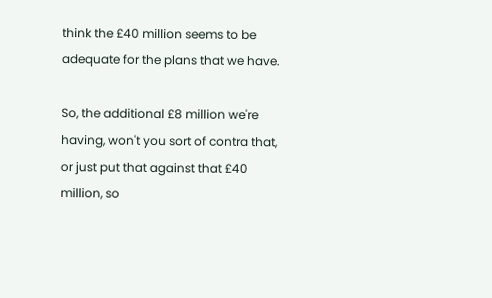think the £40 million seems to be adequate for the plans that we have.

So, the additional £8 million we're having, won't you sort of contra that, or just put that against that £40 million, so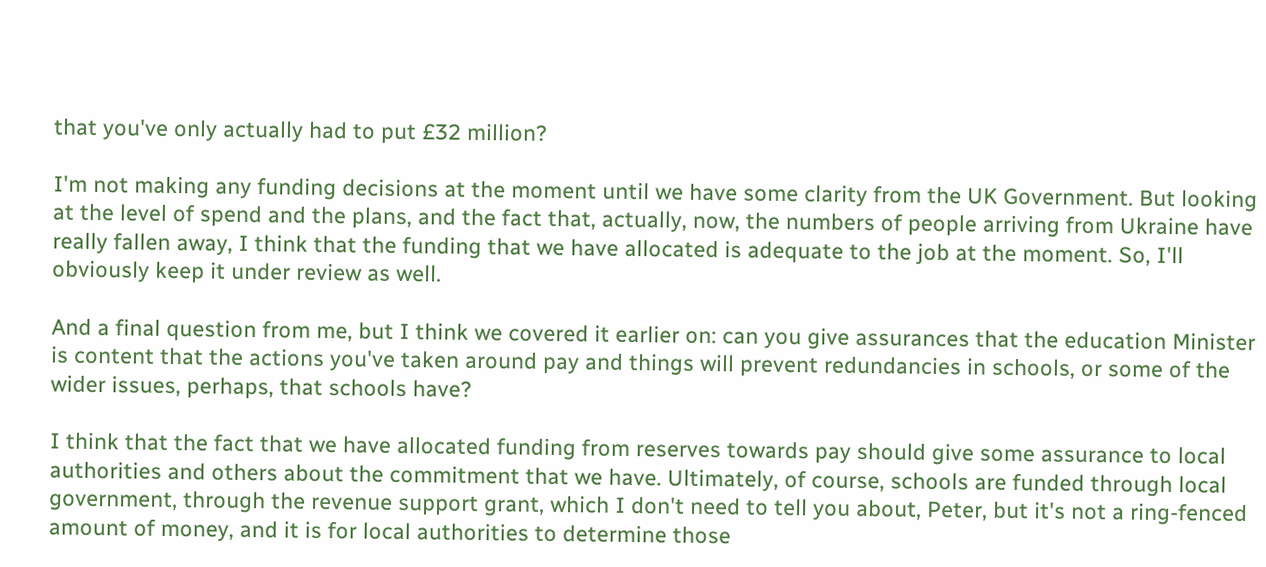that you've only actually had to put £32 million?

I'm not making any funding decisions at the moment until we have some clarity from the UK Government. But looking at the level of spend and the plans, and the fact that, actually, now, the numbers of people arriving from Ukraine have really fallen away, I think that the funding that we have allocated is adequate to the job at the moment. So, I'll obviously keep it under review as well.

And a final question from me, but I think we covered it earlier on: can you give assurances that the education Minister is content that the actions you've taken around pay and things will prevent redundancies in schools, or some of the wider issues, perhaps, that schools have?

I think that the fact that we have allocated funding from reserves towards pay should give some assurance to local authorities and others about the commitment that we have. Ultimately, of course, schools are funded through local government, through the revenue support grant, which I don't need to tell you about, Peter, but it's not a ring-fenced amount of money, and it is for local authorities to determine those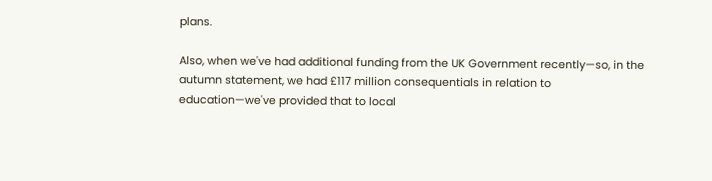plans.

Also, when we've had additional funding from the UK Government recently—so, in the autumn statement, we had £117 million consequentials in relation to education—we've provided that to local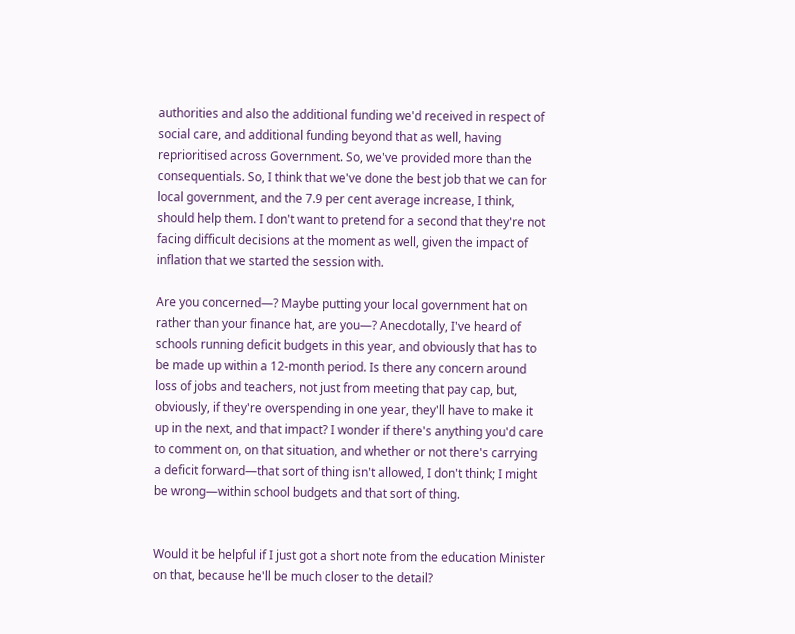authorities and also the additional funding we'd received in respect of social care, and additional funding beyond that as well, having reprioritised across Government. So, we've provided more than the consequentials. So, I think that we've done the best job that we can for local government, and the 7.9 per cent average increase, I think, should help them. I don't want to pretend for a second that they're not facing difficult decisions at the moment as well, given the impact of inflation that we started the session with.

Are you concerned—? Maybe putting your local government hat on rather than your finance hat, are you—? Anecdotally, I've heard of schools running deficit budgets in this year, and obviously that has to be made up within a 12-month period. Is there any concern around loss of jobs and teachers, not just from meeting that pay cap, but, obviously, if they're overspending in one year, they'll have to make it up in the next, and that impact? I wonder if there's anything you'd care to comment on, on that situation, and whether or not there's carrying a deficit forward—that sort of thing isn't allowed, I don't think; I might be wrong—within school budgets and that sort of thing.


Would it be helpful if I just got a short note from the education Minister on that, because he'll be much closer to the detail?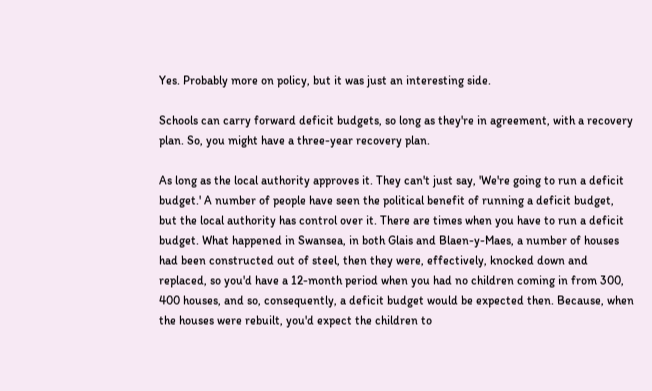Yes. Probably more on policy, but it was just an interesting side.

Schools can carry forward deficit budgets, so long as they're in agreement, with a recovery plan. So, you might have a three-year recovery plan.

As long as the local authority approves it. They can't just say, 'We're going to run a deficit budget.' A number of people have seen the political benefit of running a deficit budget, but the local authority has control over it. There are times when you have to run a deficit budget. What happened in Swansea, in both Glais and Blaen-y-Maes, a number of houses had been constructed out of steel, then they were, effectively, knocked down and replaced, so you'd have a 12-month period when you had no children coming in from 300, 400 houses, and so, consequently, a deficit budget would be expected then. Because, when the houses were rebuilt, you'd expect the children to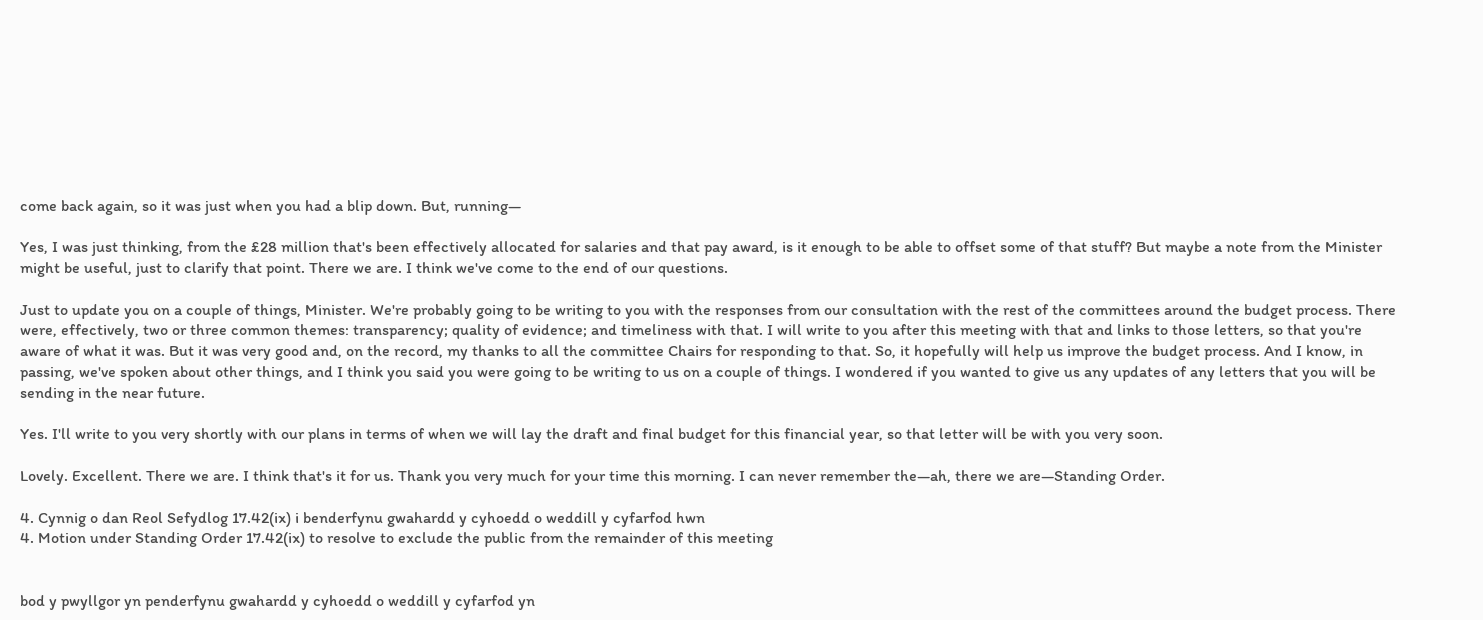come back again, so it was just when you had a blip down. But, running—

Yes, I was just thinking, from the £28 million that's been effectively allocated for salaries and that pay award, is it enough to be able to offset some of that stuff? But maybe a note from the Minister might be useful, just to clarify that point. There we are. I think we've come to the end of our questions.

Just to update you on a couple of things, Minister. We're probably going to be writing to you with the responses from our consultation with the rest of the committees around the budget process. There were, effectively, two or three common themes: transparency; quality of evidence; and timeliness with that. I will write to you after this meeting with that and links to those letters, so that you're aware of what it was. But it was very good and, on the record, my thanks to all the committee Chairs for responding to that. So, it hopefully will help us improve the budget process. And I know, in passing, we've spoken about other things, and I think you said you were going to be writing to us on a couple of things. I wondered if you wanted to give us any updates of any letters that you will be sending in the near future.

Yes. I'll write to you very shortly with our plans in terms of when we will lay the draft and final budget for this financial year, so that letter will be with you very soon.

Lovely. Excellent. There we are. I think that's it for us. Thank you very much for your time this morning. I can never remember the—ah, there we are—Standing Order.

4. Cynnig o dan Reol Sefydlog 17.42(ix) i benderfynu gwahardd y cyhoedd o weddill y cyfarfod hwn
4. Motion under Standing Order 17.42(ix) to resolve to exclude the public from the remainder of this meeting


bod y pwyllgor yn penderfynu gwahardd y cyhoedd o weddill y cyfarfod yn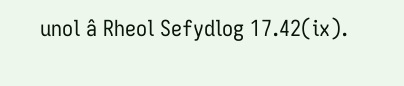unol â Rheol Sefydlog 17.42(ix).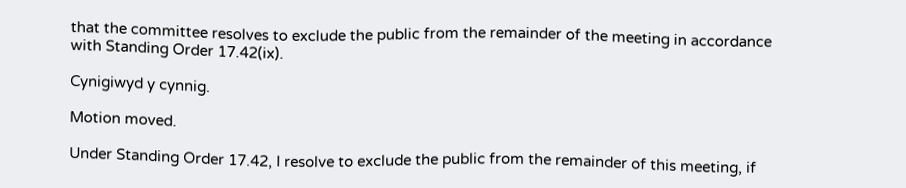that the committee resolves to exclude the public from the remainder of the meeting in accordance with Standing Order 17.42(ix).

Cynigiwyd y cynnig.

Motion moved.

Under Standing Order 17.42, I resolve to exclude the public from the remainder of this meeting, if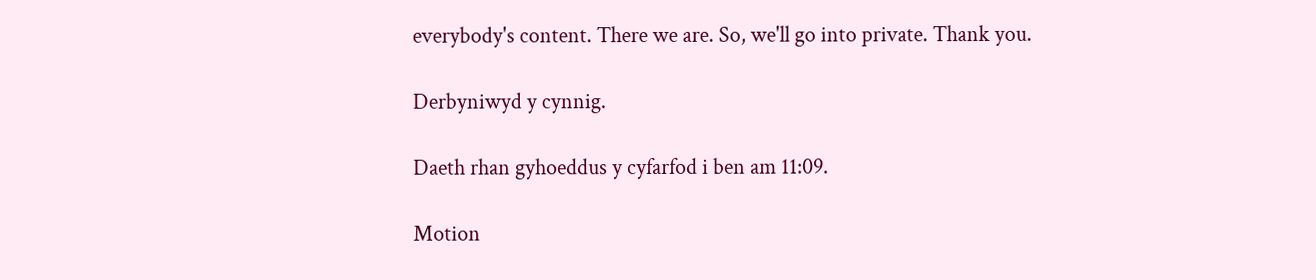everybody's content. There we are. So, we'll go into private. Thank you.

Derbyniwyd y cynnig.

Daeth rhan gyhoeddus y cyfarfod i ben am 11:09.

Motion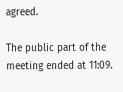agreed.

The public part of the meeting ended at 11:09.